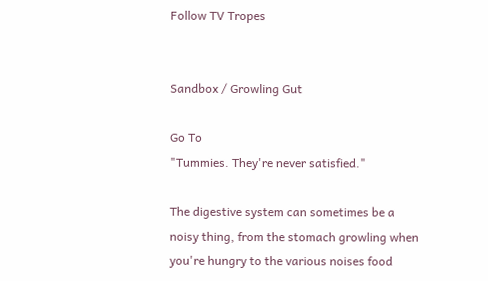Follow TV Tropes


Sandbox / Growling Gut

Go To
"Tummies. They're never satisfied."

The digestive system can sometimes be a noisy thing, from the stomach growling when you're hungry to the various noises food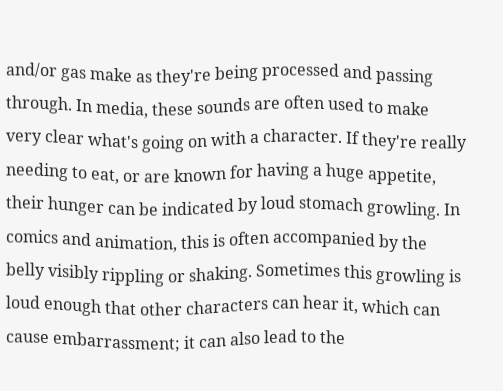and/or gas make as they're being processed and passing through. In media, these sounds are often used to make very clear what's going on with a character. If they're really needing to eat, or are known for having a huge appetite, their hunger can be indicated by loud stomach growling. In comics and animation, this is often accompanied by the belly visibly rippling or shaking. Sometimes this growling is loud enough that other characters can hear it, which can cause embarrassment; it can also lead to the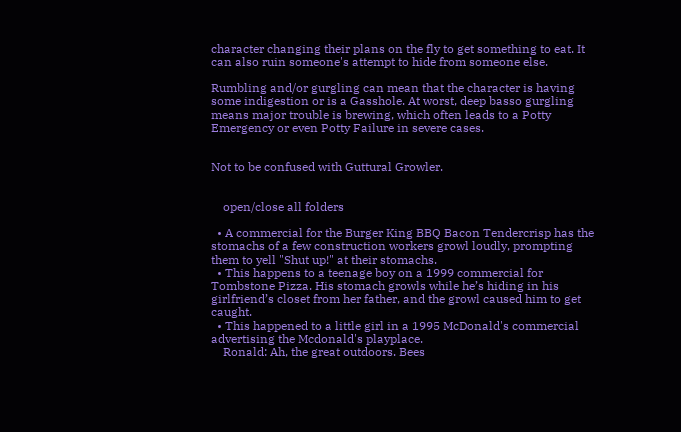character changing their plans on the fly to get something to eat. It can also ruin someone's attempt to hide from someone else.

Rumbling and/or gurgling can mean that the character is having some indigestion or is a Gasshole. At worst, deep basso gurgling means major trouble is brewing, which often leads to a Potty Emergency or even Potty Failure in severe cases.


Not to be confused with Guttural Growler.


    open/close all folders

  • A commercial for the Burger King BBQ Bacon Tendercrisp has the stomachs of a few construction workers growl loudly, prompting them to yell "Shut up!" at their stomachs.
  • This happens to a teenage boy on a 1999 commercial for Tombstone Pizza. His stomach growls while he’s hiding in his girlfriend’s closet from her father, and the growl caused him to get caught.
  • This happened to a little girl in a 1995 McDonald's commercial advertising the Mcdonald's playplace.
    Ronald: Ah, the great outdoors. Bees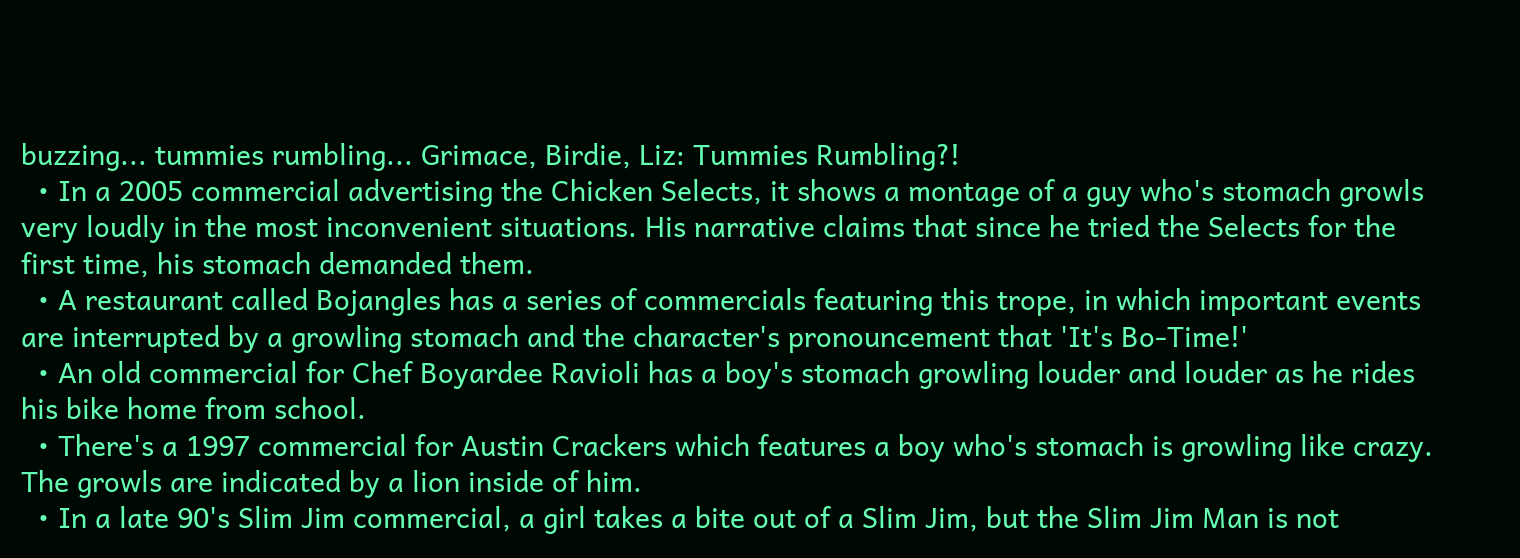buzzing... tummies rumbling... Grimace, Birdie, Liz: Tummies Rumbling?!
  • In a 2005 commercial advertising the Chicken Selects, it shows a montage of a guy who's stomach growls very loudly in the most inconvenient situations. His narrative claims that since he tried the Selects for the first time, his stomach demanded them.
  • A restaurant called Bojangles has a series of commercials featuring this trope, in which important events are interrupted by a growling stomach and the character's pronouncement that 'It's Bo-Time!'
  • An old commercial for Chef Boyardee Ravioli has a boy's stomach growling louder and louder as he rides his bike home from school.
  • There's a 1997 commercial for Austin Crackers which features a boy who's stomach is growling like crazy. The growls are indicated by a lion inside of him.
  • In a late 90's Slim Jim commercial, a girl takes a bite out of a Slim Jim, but the Slim Jim Man is not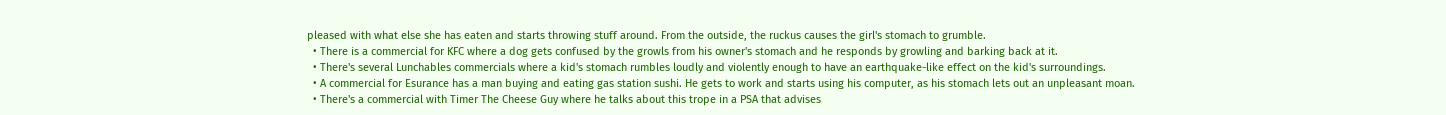pleased with what else she has eaten and starts throwing stuff around. From the outside, the ruckus causes the girl's stomach to grumble.
  • There is a commercial for KFC where a dog gets confused by the growls from his owner's stomach and he responds by growling and barking back at it.
  • There's several Lunchables commercials where a kid's stomach rumbles loudly and violently enough to have an earthquake-like effect on the kid's surroundings.
  • A commercial for Esurance has a man buying and eating gas station sushi. He gets to work and starts using his computer, as his stomach lets out an unpleasant moan.
  • There's a commercial with Timer The Cheese Guy where he talks about this trope in a PSA that advises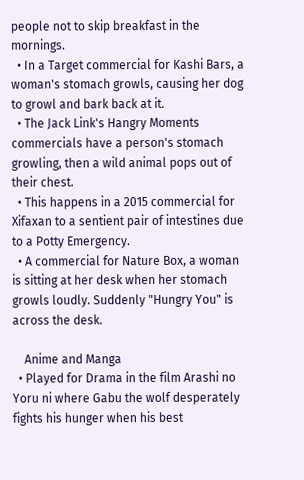people not to skip breakfast in the mornings.
  • In a Target commercial for Kashi Bars, a woman's stomach growls, causing her dog to growl and bark back at it.
  • The Jack Link's Hangry Moments commercials have a person's stomach growling, then a wild animal pops out of their chest.
  • This happens in a 2015 commercial for Xifaxan to a sentient pair of intestines due to a Potty Emergency.
  • A commercial for Nature Box, a woman is sitting at her desk when her stomach growls loudly. Suddenly "Hungry You" is across the desk.

    Anime and Manga
  • Played for Drama in the film Arashi no Yoru ni where Gabu the wolf desperately fights his hunger when his best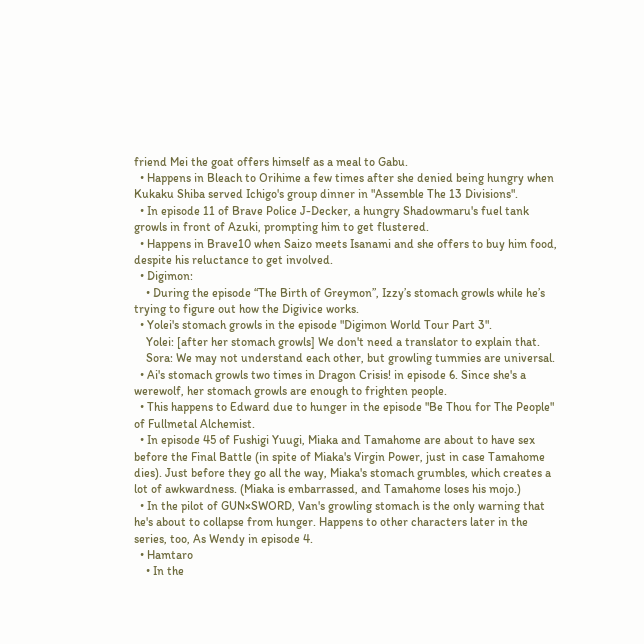friend Mei the goat offers himself as a meal to Gabu.
  • Happens in Bleach to Orihime a few times after she denied being hungry when Kukaku Shiba served Ichigo's group dinner in "Assemble The 13 Divisions".
  • In episode 11 of Brave Police J-Decker, a hungry Shadowmaru's fuel tank growls in front of Azuki, prompting him to get flustered.
  • Happens in Brave10 when Saizo meets Isanami and she offers to buy him food, despite his reluctance to get involved.
  • Digimon:
    • During the episode “The Birth of Greymon”, Izzy’s stomach growls while he’s trying to figure out how the Digivice works.
  • Yolei's stomach growls in the episode "Digimon World Tour Part 3".
    Yolei: [after her stomach growls] We don't need a translator to explain that.
    Sora: We may not understand each other, but growling tummies are universal.
  • Ai's stomach growls two times in Dragon Crisis! in episode 6. Since she's a werewolf, her stomach growls are enough to frighten people.
  • This happens to Edward due to hunger in the episode "Be Thou for The People" of Fullmetal Alchemist.
  • In episode 45 of Fushigi Yuugi, Miaka and Tamahome are about to have sex before the Final Battle (in spite of Miaka's Virgin Power, just in case Tamahome dies). Just before they go all the way, Miaka's stomach grumbles, which creates a lot of awkwardness. (Miaka is embarrassed, and Tamahome loses his mojo.)
  • In the pilot of GUN×SWORD, Van's growling stomach is the only warning that he's about to collapse from hunger. Happens to other characters later in the series, too, As Wendy in episode 4.
  • Hamtaro
    • In the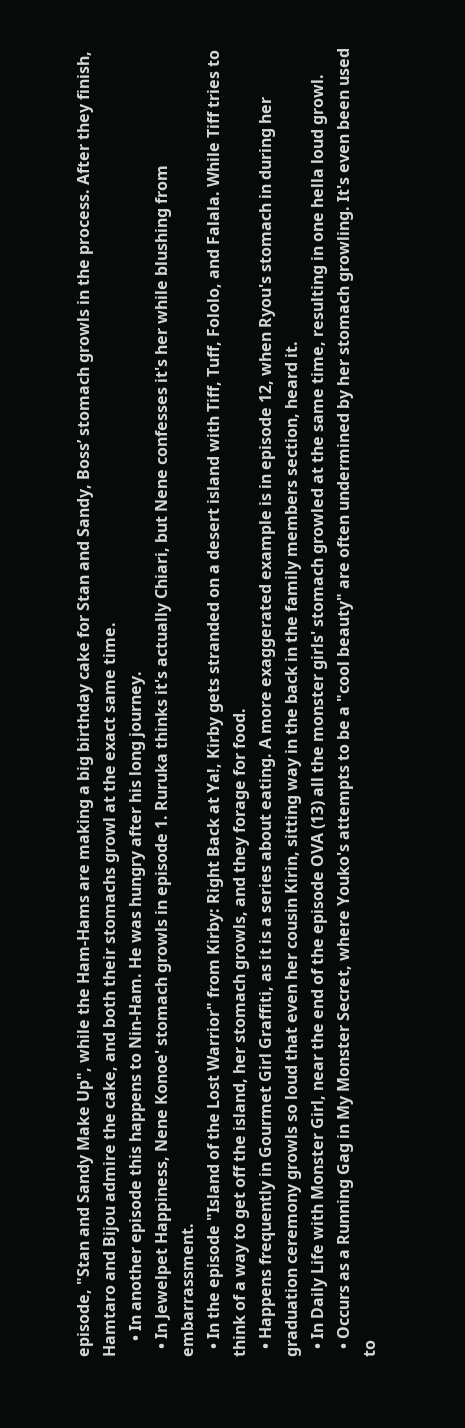episode, "Stan and Sandy Make Up", while the Ham-Hams are making a big birthday cake for Stan and Sandy, Boss’ stomach growls in the process. After they finish, Hamtaro and Bijou admire the cake, and both their stomachs growl at the exact same time.
    • In another episode this happens to Nin-Ham. He was hungry after his long journey.
  • In Jewelpet Happiness, Nene Konoe' stomach growls in episode 1. Ruruka thinks it's actually Chiari, but Nene confesses it's her while blushing from embarrassment.
  • In the episode "Island of the Lost Warrior" from Kirby: Right Back at Ya!, Kirby gets stranded on a desert island with Tiff, Tuff, Fololo, and Falala. While Tiff tries to think of a way to get off the island, her stomach growls, and they forage for food.
  • Happens frequently in Gourmet Girl Graffiti, as it is a series about eating. A more exaggerated example is in episode 12, when Ryou's stomach in during her graduation ceremony growls so loud that even her cousin Kirin, sitting way in the back in the family members section, heard it.
  • In Daily Life with Monster Girl, near the end of the episode OVA (13) all the monster girls' stomach growled at the same time, resulting in one hella loud growl.
  • Occurs as a Running Gag in My Monster Secret, where Youko's attempts to be a "cool beauty" are often undermined by her stomach growling. It's even been used to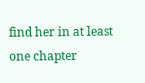find her in at least one chapter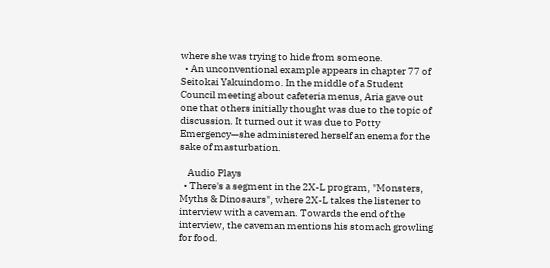where she was trying to hide from someone.
  • An unconventional example appears in chapter 77 of Seitokai Yakuindomo. In the middle of a Student Council meeting about cafeteria menus, Aria gave out one that others initially thought was due to the topic of discussion. It turned out it was due to Potty Emergency—she administered herself an enema for the sake of masturbation.

    Audio Plays
  • There's a segment in the 2X-L program, "Monsters, Myths & Dinosaurs", where 2X-L takes the listener to interview with a caveman. Towards the end of the interview, the caveman mentions his stomach growling for food.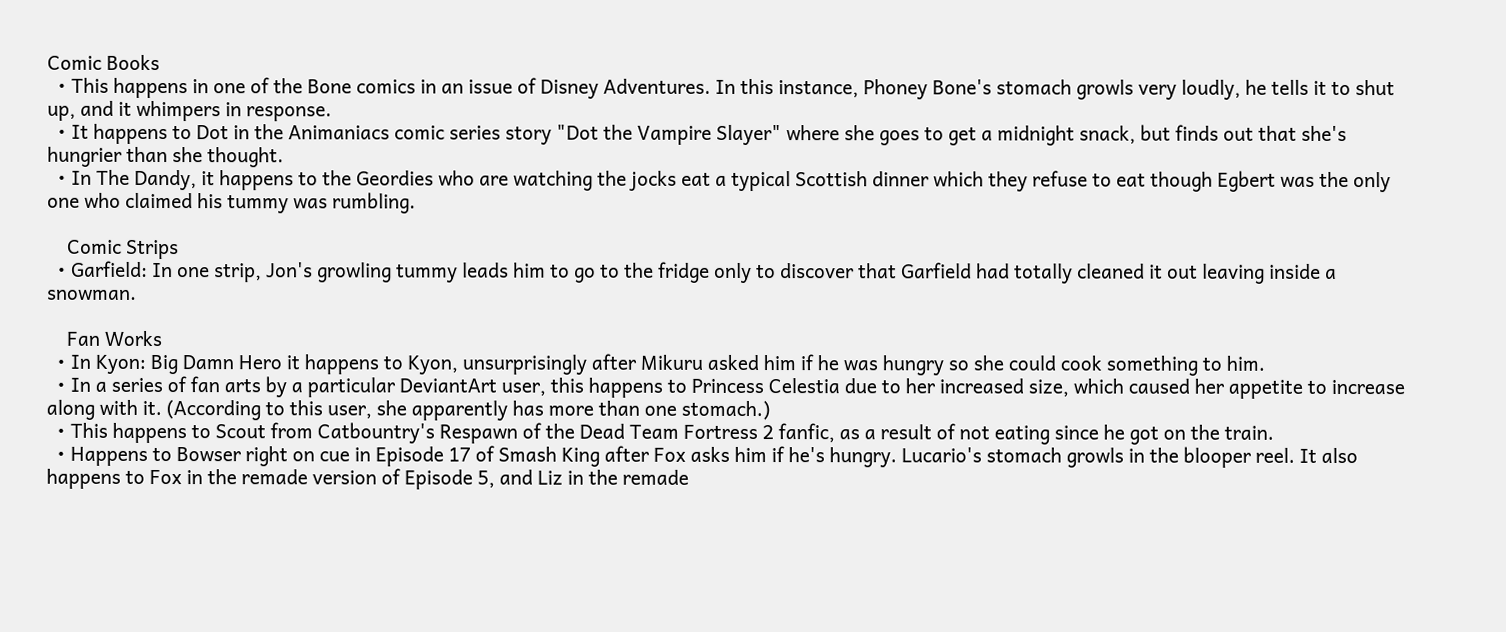Comic Books
  • This happens in one of the Bone comics in an issue of Disney Adventures. In this instance, Phoney Bone's stomach growls very loudly, he tells it to shut up, and it whimpers in response.
  • It happens to Dot in the Animaniacs comic series story "Dot the Vampire Slayer" where she goes to get a midnight snack, but finds out that she's hungrier than she thought.
  • In The Dandy, it happens to the Geordies who are watching the jocks eat a typical Scottish dinner which they refuse to eat though Egbert was the only one who claimed his tummy was rumbling.

    Comic Strips
  • Garfield: In one strip, Jon's growling tummy leads him to go to the fridge only to discover that Garfield had totally cleaned it out leaving inside a snowman.

    Fan Works
  • In Kyon: Big Damn Hero it happens to Kyon, unsurprisingly after Mikuru asked him if he was hungry so she could cook something to him.
  • In a series of fan arts by a particular DeviantArt user, this happens to Princess Celestia due to her increased size, which caused her appetite to increase along with it. (According to this user, she apparently has more than one stomach.)
  • This happens to Scout from Catbountry's Respawn of the Dead Team Fortress 2 fanfic, as a result of not eating since he got on the train.
  • Happens to Bowser right on cue in Episode 17 of Smash King after Fox asks him if he's hungry. Lucario's stomach growls in the blooper reel. It also happens to Fox in the remade version of Episode 5, and Liz in the remade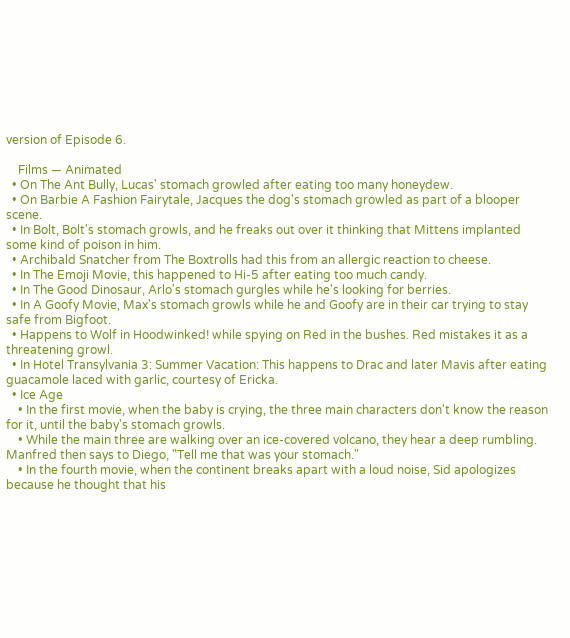version of Episode 6.

    Films — Animated
  • On The Ant Bully, Lucas' stomach growled after eating too many honeydew.
  • On Barbie A Fashion Fairytale, Jacques the dog's stomach growled as part of a blooper scene.
  • In Bolt, Bolt's stomach growls, and he freaks out over it thinking that Mittens implanted some kind of poison in him.
  • Archibald Snatcher from The Boxtrolls had this from an allergic reaction to cheese.
  • In The Emoji Movie, this happened to Hi-5 after eating too much candy.
  • In The Good Dinosaur, Arlo's stomach gurgles while he's looking for berries.
  • In A Goofy Movie, Max's stomach growls while he and Goofy are in their car trying to stay safe from Bigfoot.
  • Happens to Wolf in Hoodwinked! while spying on Red in the bushes. Red mistakes it as a threatening growl.
  • In Hotel Transylvania 3: Summer Vacation: This happens to Drac and later Mavis after eating guacamole laced with garlic, courtesy of Ericka.
  • Ice Age
    • In the first movie, when the baby is crying, the three main characters don't know the reason for it, until the baby's stomach growls.
    • While the main three are walking over an ice-covered volcano, they hear a deep rumbling. Manfred then says to Diego, "Tell me that was your stomach."
    • In the fourth movie, when the continent breaks apart with a loud noise, Sid apologizes because he thought that his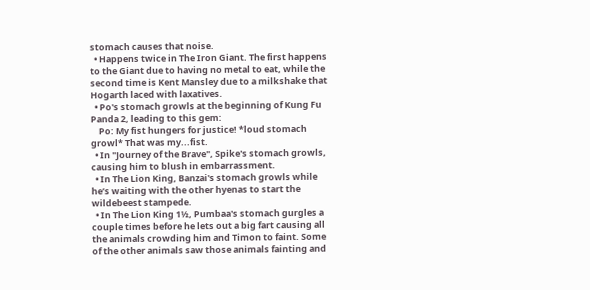stomach causes that noise.
  • Happens twice in The Iron Giant. The first happens to the Giant due to having no metal to eat, while the second time is Kent Mansley due to a milkshake that Hogarth laced with laxatives.
  • Po's stomach growls at the beginning of Kung Fu Panda 2, leading to this gem:
    Po: My fist hungers for justice! *loud stomach growl* That was my...fist.
  • In "Journey of the Brave", Spike's stomach growls, causing him to blush in embarrassment.
  • In The Lion King, Banzai's stomach growls while he’s waiting with the other hyenas to start the wildebeest stampede.
  • In The Lion King 1½, Pumbaa's stomach gurgles a couple times before he lets out a big fart causing all the animals crowding him and Timon to faint. Some of the other animals saw those animals fainting and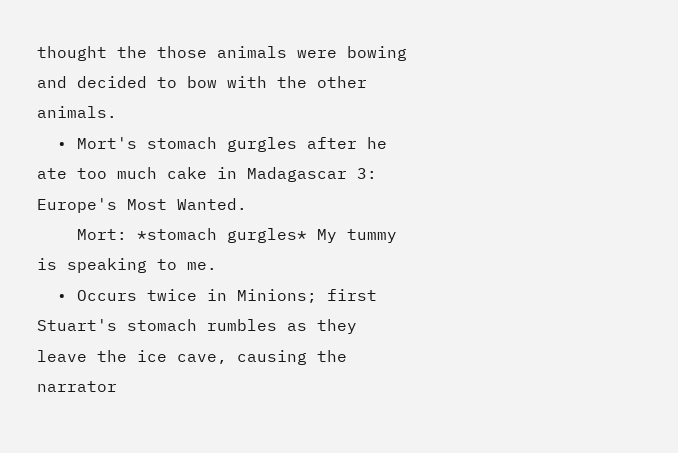thought the those animals were bowing and decided to bow with the other animals.
  • Mort's stomach gurgles after he ate too much cake in Madagascar 3: Europe's Most Wanted.
    Mort: *stomach gurgles* My tummy is speaking to me.
  • Occurs twice in Minions; first Stuart's stomach rumbles as they leave the ice cave, causing the narrator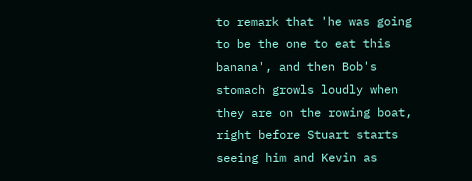to remark that 'he was going to be the one to eat this banana', and then Bob's stomach growls loudly when they are on the rowing boat, right before Stuart starts seeing him and Kevin as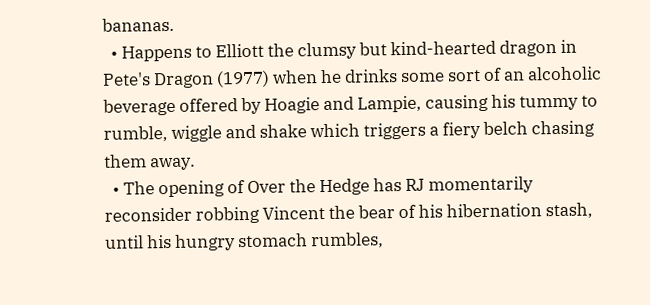bananas.
  • Happens to Elliott the clumsy but kind-hearted dragon in Pete's Dragon (1977) when he drinks some sort of an alcoholic beverage offered by Hoagie and Lampie, causing his tummy to rumble, wiggle and shake which triggers a fiery belch chasing them away.
  • The opening of Over the Hedge has RJ momentarily reconsider robbing Vincent the bear of his hibernation stash, until his hungry stomach rumbles,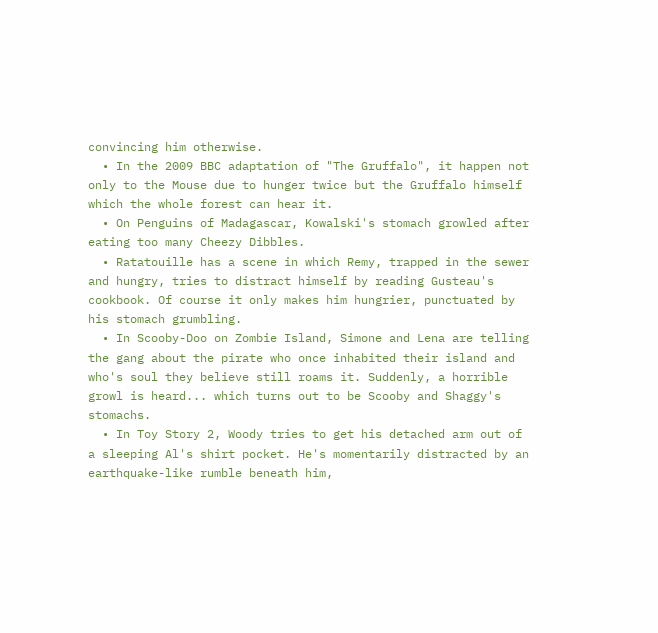convincing him otherwise.
  • In the 2009 BBC adaptation of "The Gruffalo", it happen not only to the Mouse due to hunger twice but the Gruffalo himself which the whole forest can hear it.
  • On Penguins of Madagascar, Kowalski's stomach growled after eating too many Cheezy Dibbles.
  • Ratatouille has a scene in which Remy, trapped in the sewer and hungry, tries to distract himself by reading Gusteau's cookbook. Of course it only makes him hungrier, punctuated by his stomach grumbling.
  • In Scooby-Doo on Zombie Island, Simone and Lena are telling the gang about the pirate who once inhabited their island and who's soul they believe still roams it. Suddenly, a horrible growl is heard... which turns out to be Scooby and Shaggy's stomachs.
  • In Toy Story 2, Woody tries to get his detached arm out of a sleeping Al's shirt pocket. He's momentarily distracted by an earthquake-like rumble beneath him,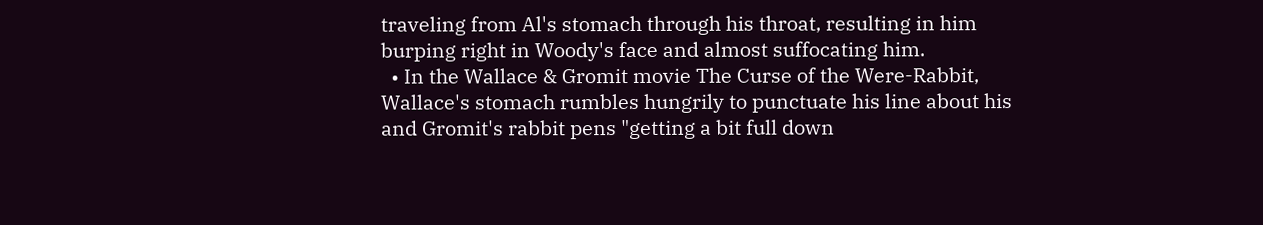traveling from Al's stomach through his throat, resulting in him burping right in Woody's face and almost suffocating him.
  • In the Wallace & Gromit movie The Curse of the Were-Rabbit, Wallace's stomach rumbles hungrily to punctuate his line about his and Gromit's rabbit pens "getting a bit full down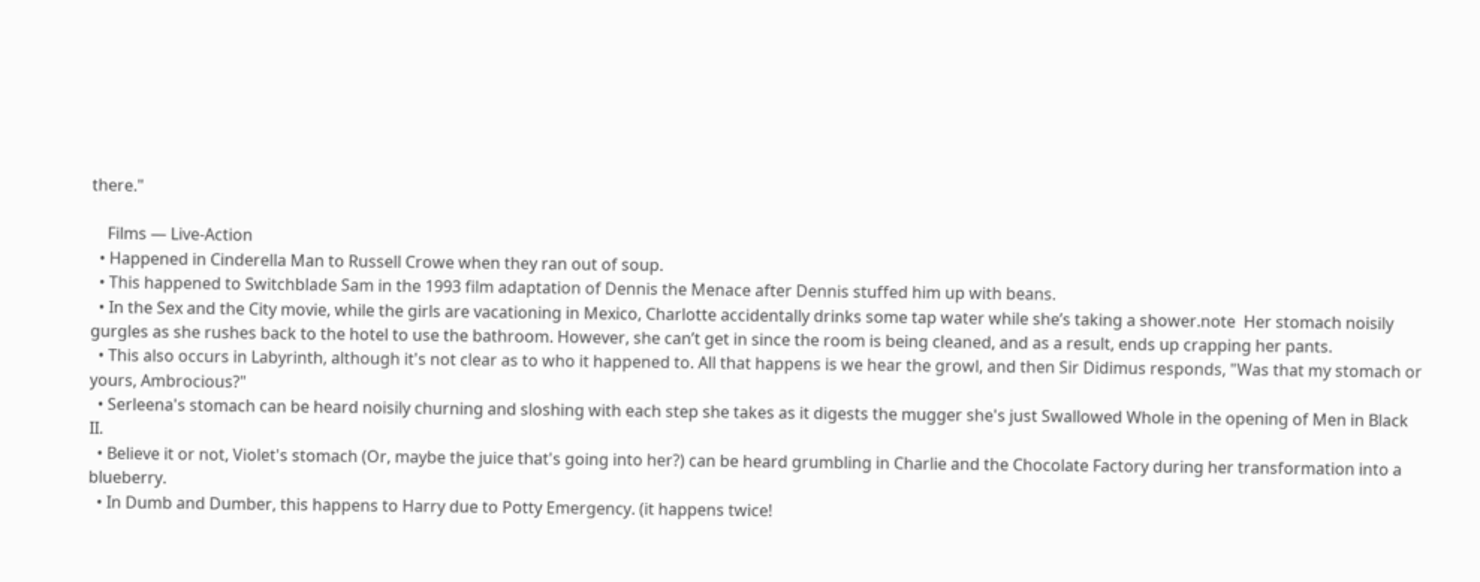there."

    Films — Live-Action
  • Happened in Cinderella Man to Russell Crowe when they ran out of soup.
  • This happened to Switchblade Sam in the 1993 film adaptation of Dennis the Menace after Dennis stuffed him up with beans.
  • In the Sex and the City movie, while the girls are vacationing in Mexico, Charlotte accidentally drinks some tap water while she’s taking a shower.note  Her stomach noisily gurgles as she rushes back to the hotel to use the bathroom. However, she can’t get in since the room is being cleaned, and as a result, ends up crapping her pants.
  • This also occurs in Labyrinth, although it's not clear as to who it happened to. All that happens is we hear the growl, and then Sir Didimus responds, "Was that my stomach or yours, Ambrocious?"
  • Serleena's stomach can be heard noisily churning and sloshing with each step she takes as it digests the mugger she's just Swallowed Whole in the opening of Men in Black II.
  • Believe it or not, Violet's stomach (Or, maybe the juice that's going into her?) can be heard grumbling in Charlie and the Chocolate Factory during her transformation into a blueberry.
  • In Dumb and Dumber, this happens to Harry due to Potty Emergency. (it happens twice!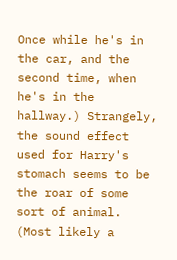Once while he's in the car, and the second time, when he's in the hallway.) Strangely, the sound effect used for Harry's stomach seems to be the roar of some sort of animal. (Most likely a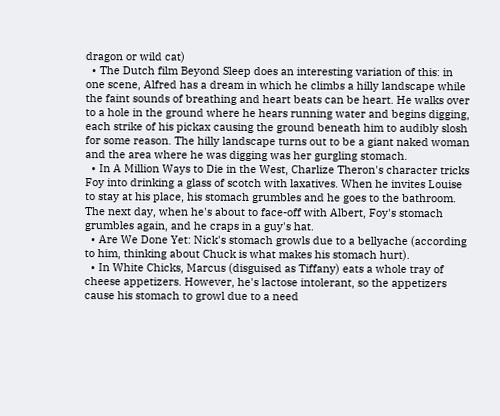dragon or wild cat)
  • The Dutch film Beyond Sleep does an interesting variation of this: in one scene, Alfred has a dream in which he climbs a hilly landscape while the faint sounds of breathing and heart beats can be heart. He walks over to a hole in the ground where he hears running water and begins digging, each strike of his pickax causing the ground beneath him to audibly slosh for some reason. The hilly landscape turns out to be a giant naked woman and the area where he was digging was her gurgling stomach.
  • In A Million Ways to Die in the West, Charlize Theron's character tricks Foy into drinking a glass of scotch with laxatives. When he invites Louise to stay at his place, his stomach grumbles and he goes to the bathroom. The next day, when he's about to face-off with Albert, Foy's stomach grumbles again, and he craps in a guy's hat.
  • Are We Done Yet: Nick's stomach growls due to a bellyache (according to him, thinking about Chuck is what makes his stomach hurt).
  • In White Chicks, Marcus (disguised as Tiffany) eats a whole tray of cheese appetizers. However, he's lactose intolerant, so the appetizers cause his stomach to growl due to a need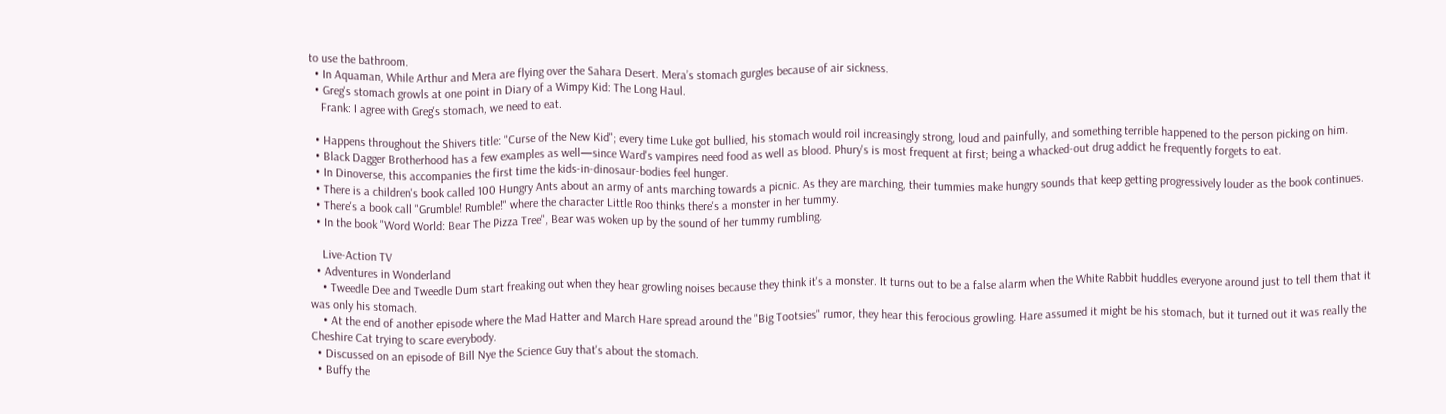to use the bathroom.
  • In Aquaman, While Arthur and Mera are flying over the Sahara Desert. Mera’s stomach gurgles because of air sickness.
  • Greg's stomach growls at one point in Diary of a Wimpy Kid: The Long Haul.
    Frank: I agree with Greg's stomach, we need to eat.

  • Happens throughout the Shivers title: "Curse of the New Kid"; every time Luke got bullied, his stomach would roil increasingly strong, loud and painfully, and something terrible happened to the person picking on him.
  • Black Dagger Brotherhood has a few examples as well—since Ward's vampires need food as well as blood. Phury's is most frequent at first; being a whacked-out drug addict he frequently forgets to eat.
  • In Dinoverse, this accompanies the first time the kids-in-dinosaur-bodies feel hunger.
  • There is a children's book called 100 Hungry Ants about an army of ants marching towards a picnic. As they are marching, their tummies make hungry sounds that keep getting progressively louder as the book continues.
  • There's a book call "Grumble! Rumble!" where the character Little Roo thinks there's a monster in her tummy.
  • In the book "Word World: Bear The Pizza Tree", Bear was woken up by the sound of her tummy rumbling.

    Live-Action TV
  • Adventures in Wonderland
    • Tweedle Dee and Tweedle Dum start freaking out when they hear growling noises because they think it's a monster. It turns out to be a false alarm when the White Rabbit huddles everyone around just to tell them that it was only his stomach.
    • At the end of another episode where the Mad Hatter and March Hare spread around the "Big Tootsies" rumor, they hear this ferocious growling. Hare assumed it might be his stomach, but it turned out it was really the Cheshire Cat trying to scare everybody.
  • Discussed on an episode of Bill Nye the Science Guy that's about the stomach.
  • Buffy the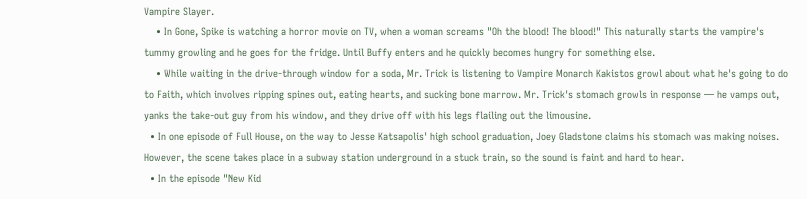Vampire Slayer.
    • In Gone, Spike is watching a horror movie on TV, when a woman screams "Oh the blood! The blood!" This naturally starts the vampire's tummy growling and he goes for the fridge. Until Buffy enters and he quickly becomes hungry for something else.
    • While waiting in the drive-through window for a soda, Mr. Trick is listening to Vampire Monarch Kakistos growl about what he's going to do to Faith, which involves ripping spines out, eating hearts, and sucking bone marrow. Mr. Trick's stomach growls in response — he vamps out, yanks the take-out guy from his window, and they drive off with his legs flailing out the limousine.
  • In one episode of Full House, on the way to Jesse Katsapolis' high school graduation, Joey Gladstone claims his stomach was making noises. However, the scene takes place in a subway station underground in a stuck train, so the sound is faint and hard to hear.
  • In the episode "New Kid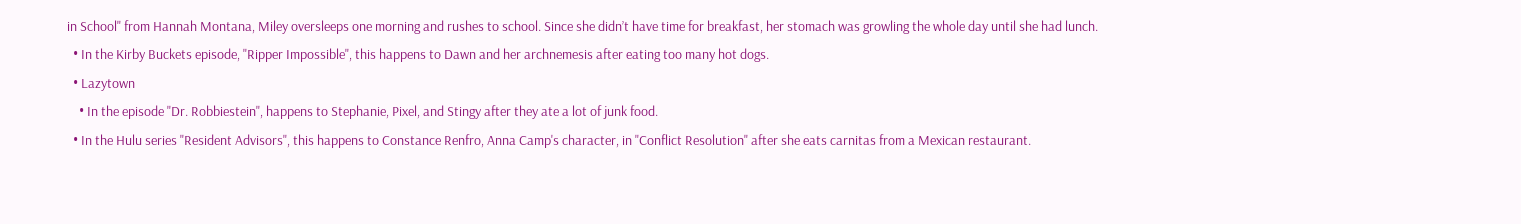in School" from Hannah Montana, Miley oversleeps one morning and rushes to school. Since she didn’t have time for breakfast, her stomach was growling the whole day until she had lunch.
  • In the Kirby Buckets episode, "Ripper Impossible", this happens to Dawn and her archnemesis after eating too many hot dogs.
  • Lazytown
    • In the episode "Dr. Robbiestein", happens to Stephanie, Pixel, and Stingy after they ate a lot of junk food.
  • In the Hulu series "Resident Advisors", this happens to Constance Renfro, Anna Camp's character, in "Conflict Resolution" after she eats carnitas from a Mexican restaurant.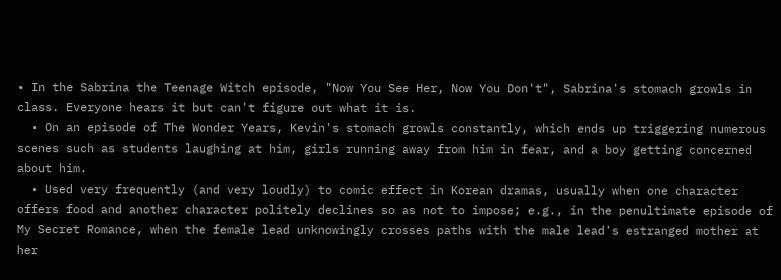• In the Sabrina the Teenage Witch episode, "Now You See Her, Now You Don't", Sabrina's stomach growls in class. Everyone hears it but can't figure out what it is.
  • On an episode of The Wonder Years, Kevin's stomach growls constantly, which ends up triggering numerous scenes such as students laughing at him, girls running away from him in fear, and a boy getting concerned about him.
  • Used very frequently (and very loudly) to comic effect in Korean dramas, usually when one character offers food and another character politely declines so as not to impose; e.g., in the penultimate episode of My Secret Romance, when the female lead unknowingly crosses paths with the male lead's estranged mother at her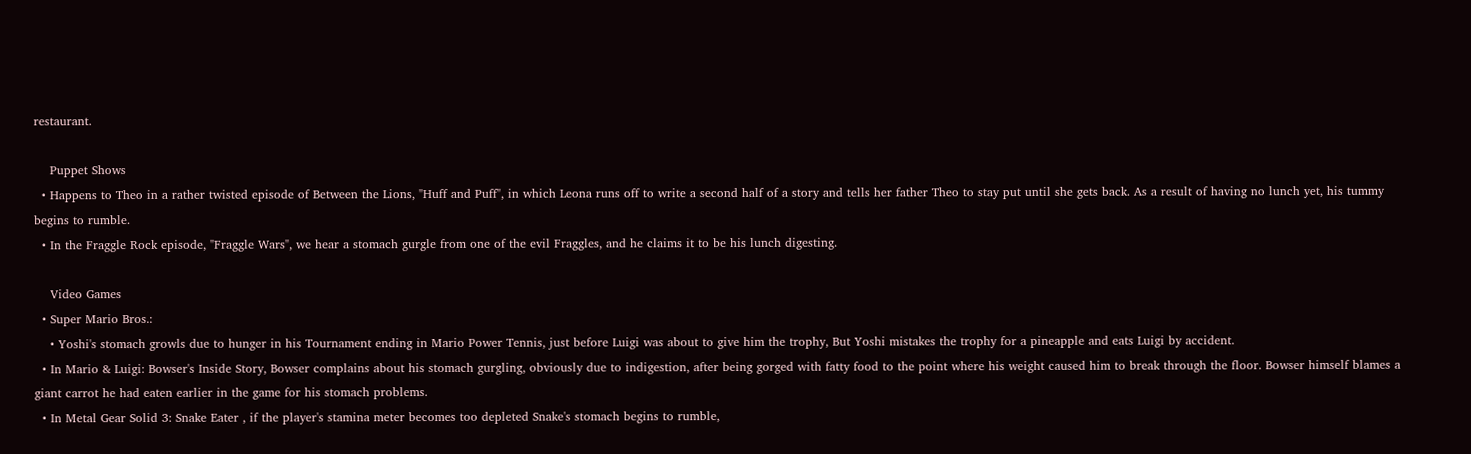restaurant.

    Puppet Shows
  • Happens to Theo in a rather twisted episode of Between the Lions, "Huff and Puff", in which Leona runs off to write a second half of a story and tells her father Theo to stay put until she gets back. As a result of having no lunch yet, his tummy begins to rumble.
  • In the Fraggle Rock episode, "Fraggle Wars", we hear a stomach gurgle from one of the evil Fraggles, and he claims it to be his lunch digesting.

    Video Games
  • Super Mario Bros.:
    • Yoshi's stomach growls due to hunger in his Tournament ending in Mario Power Tennis, just before Luigi was about to give him the trophy, But Yoshi mistakes the trophy for a pineapple and eats Luigi by accident.
  • In Mario & Luigi: Bowser's Inside Story, Bowser complains about his stomach gurgling, obviously due to indigestion, after being gorged with fatty food to the point where his weight caused him to break through the floor. Bowser himself blames a giant carrot he had eaten earlier in the game for his stomach problems.
  • In Metal Gear Solid 3: Snake Eater , if the player's stamina meter becomes too depleted Snake's stomach begins to rumble,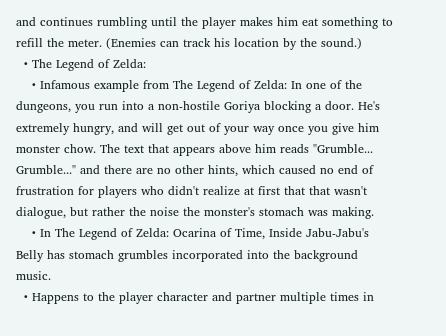and continues rumbling until the player makes him eat something to refill the meter. (Enemies can track his location by the sound.)
  • The Legend of Zelda:
    • Infamous example from The Legend of Zelda: In one of the dungeons, you run into a non-hostile Goriya blocking a door. He's extremely hungry, and will get out of your way once you give him monster chow. The text that appears above him reads "Grumble... Grumble..." and there are no other hints, which caused no end of frustration for players who didn't realize at first that that wasn't dialogue, but rather the noise the monster's stomach was making.
    • In The Legend of Zelda: Ocarina of Time, Inside Jabu-Jabu's Belly has stomach grumbles incorporated into the background music.
  • Happens to the player character and partner multiple times in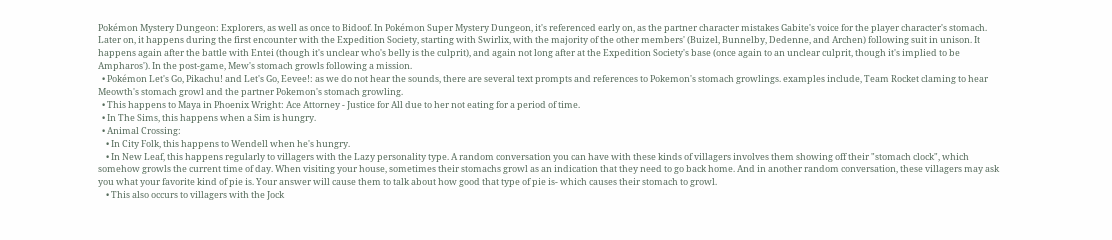Pokémon Mystery Dungeon: Explorers, as well as once to Bidoof. In Pokémon Super Mystery Dungeon, it's referenced early on, as the partner character mistakes Gabite's voice for the player character's stomach. Later on, it happens during the first encounter with the Expedition Society, starting with Swirlix, with the majority of the other members' (Buizel, Bunnelby, Dedenne, and Archen) following suit in unison. It happens again after the battle with Entei (though it's unclear who's belly is the culprit), and again not long after at the Expedition Society's base (once again to an unclear culprit, though it's implied to be Ampharos'). In the post-game, Mew's stomach growls following a mission.
  • Pokémon Let's Go, Pikachu! and Let's Go, Eevee!: as we do not hear the sounds, there are several text prompts and references to Pokemon's stomach growlings. examples include, Team Rocket claming to hear Meowth's stomach growl and the partner Pokemon's stomach growling.
  • This happens to Maya in Phoenix Wright: Ace Attorney - Justice for All due to her not eating for a period of time.
  • In The Sims, this happens when a Sim is hungry.
  • Animal Crossing:
    • In City Folk, this happens to Wendell when he's hungry.
    • In New Leaf, this happens regularly to villagers with the Lazy personality type. A random conversation you can have with these kinds of villagers involves them showing off their "stomach clock", which somehow growls the current time of day. When visiting your house, sometimes their stomachs growl as an indication that they need to go back home. And in another random conversation, these villagers may ask you what your favorite kind of pie is. Your answer will cause them to talk about how good that type of pie is- which causes their stomach to growl.
    • This also occurs to villagers with the Jock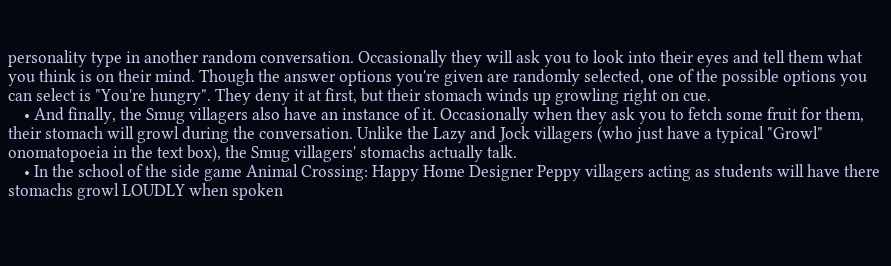personality type in another random conversation. Occasionally they will ask you to look into their eyes and tell them what you think is on their mind. Though the answer options you're given are randomly selected, one of the possible options you can select is "You're hungry". They deny it at first, but their stomach winds up growling right on cue.
    • And finally, the Smug villagers also have an instance of it. Occasionally when they ask you to fetch some fruit for them, their stomach will growl during the conversation. Unlike the Lazy and Jock villagers (who just have a typical "Growl" onomatopoeia in the text box), the Smug villagers' stomachs actually talk.
    • In the school of the side game Animal Crossing: Happy Home Designer Peppy villagers acting as students will have there stomachs growl LOUDLY when spoken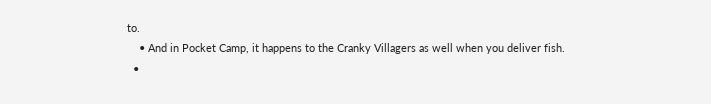to.
    • And in Pocket Camp, it happens to the Cranky Villagers as well when you deliver fish.
  •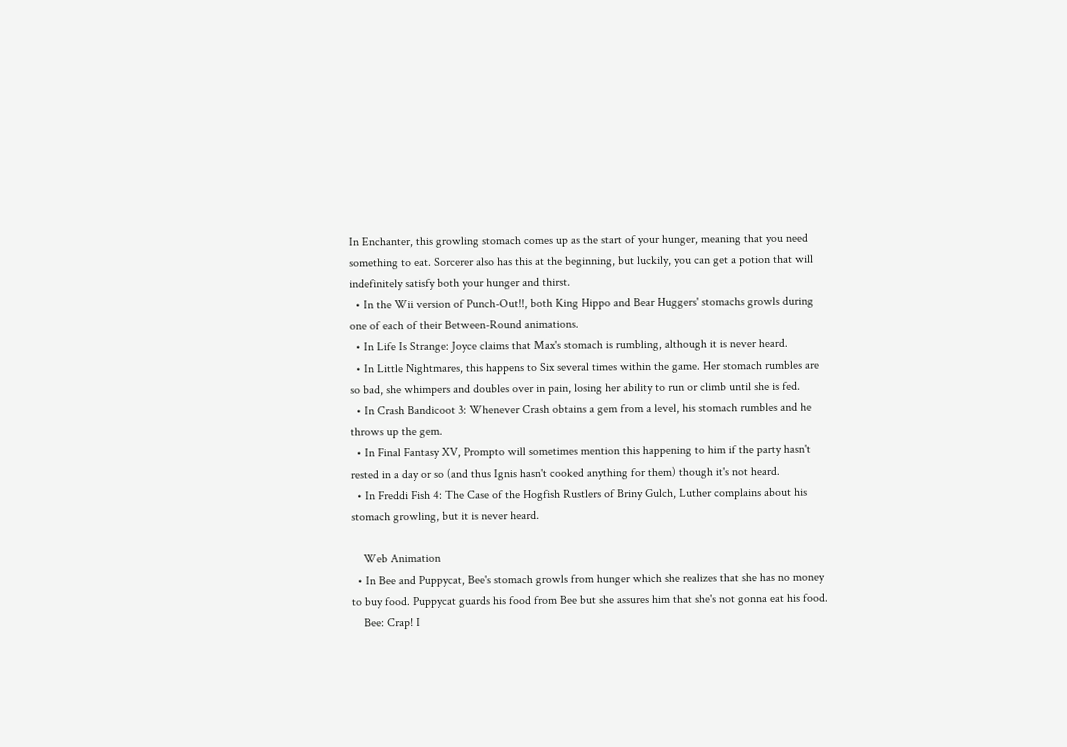In Enchanter, this growling stomach comes up as the start of your hunger, meaning that you need something to eat. Sorcerer also has this at the beginning, but luckily, you can get a potion that will indefinitely satisfy both your hunger and thirst.
  • In the Wii version of Punch-Out!!, both King Hippo and Bear Huggers' stomachs growls during one of each of their Between-Round animations.
  • In Life Is Strange: Joyce claims that Max's stomach is rumbling, although it is never heard.
  • In Little Nightmares, this happens to Six several times within the game. Her stomach rumbles are so bad, she whimpers and doubles over in pain, losing her ability to run or climb until she is fed.
  • In Crash Bandicoot 3: Whenever Crash obtains a gem from a level, his stomach rumbles and he throws up the gem.
  • In Final Fantasy XV, Prompto will sometimes mention this happening to him if the party hasn't rested in a day or so (and thus Ignis hasn't cooked anything for them) though it's not heard.
  • In Freddi Fish 4: The Case of the Hogfish Rustlers of Briny Gulch, Luther complains about his stomach growling, but it is never heard.

    Web Animation
  • In Bee and Puppycat, Bee's stomach growls from hunger which she realizes that she has no money to buy food. Puppycat guards his food from Bee but she assures him that she's not gonna eat his food.
    Bee: Crap! I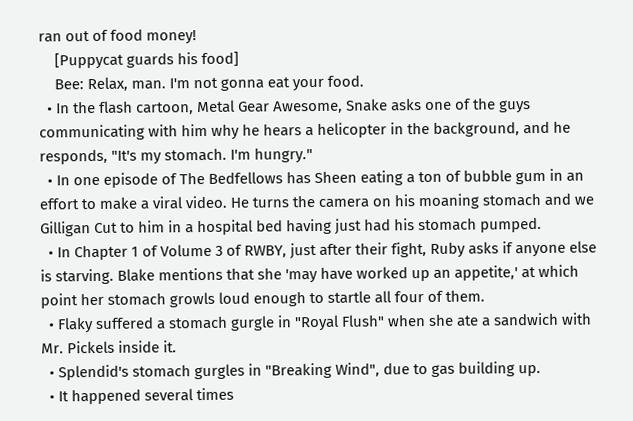ran out of food money!
    [Puppycat guards his food]
    Bee: Relax, man. I'm not gonna eat your food.
  • In the flash cartoon, Metal Gear Awesome, Snake asks one of the guys communicating with him why he hears a helicopter in the background, and he responds, "It's my stomach. I'm hungry."
  • In one episode of The Bedfellows has Sheen eating a ton of bubble gum in an effort to make a viral video. He turns the camera on his moaning stomach and we Gilligan Cut to him in a hospital bed having just had his stomach pumped.
  • In Chapter 1 of Volume 3 of RWBY, just after their fight, Ruby asks if anyone else is starving. Blake mentions that she 'may have worked up an appetite,' at which point her stomach growls loud enough to startle all four of them.
  • Flaky suffered a stomach gurgle in "Royal Flush" when she ate a sandwich with Mr. Pickels inside it.
  • Splendid's stomach gurgles in "Breaking Wind", due to gas building up.
  • It happened several times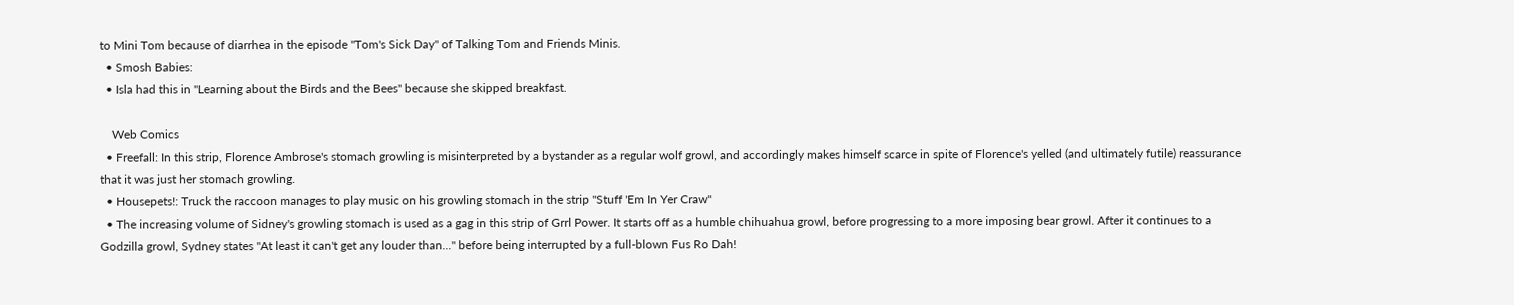to Mini Tom because of diarrhea in the episode "Tom's Sick Day" of Talking Tom and Friends Minis.
  • Smosh Babies:
  • Isla had this in "Learning about the Birds and the Bees" because she skipped breakfast.

    Web Comics
  • Freefall: In this strip, Florence Ambrose's stomach growling is misinterpreted by a bystander as a regular wolf growl, and accordingly makes himself scarce in spite of Florence's yelled (and ultimately futile) reassurance that it was just her stomach growling.
  • Housepets!: Truck the raccoon manages to play music on his growling stomach in the strip "Stuff 'Em In Yer Craw"
  • The increasing volume of Sidney's growling stomach is used as a gag in this strip of Grrl Power. It starts off as a humble chihuahua growl, before progressing to a more imposing bear growl. After it continues to a Godzilla growl, Sydney states "At least it can't get any louder than..." before being interrupted by a full-blown Fus Ro Dah!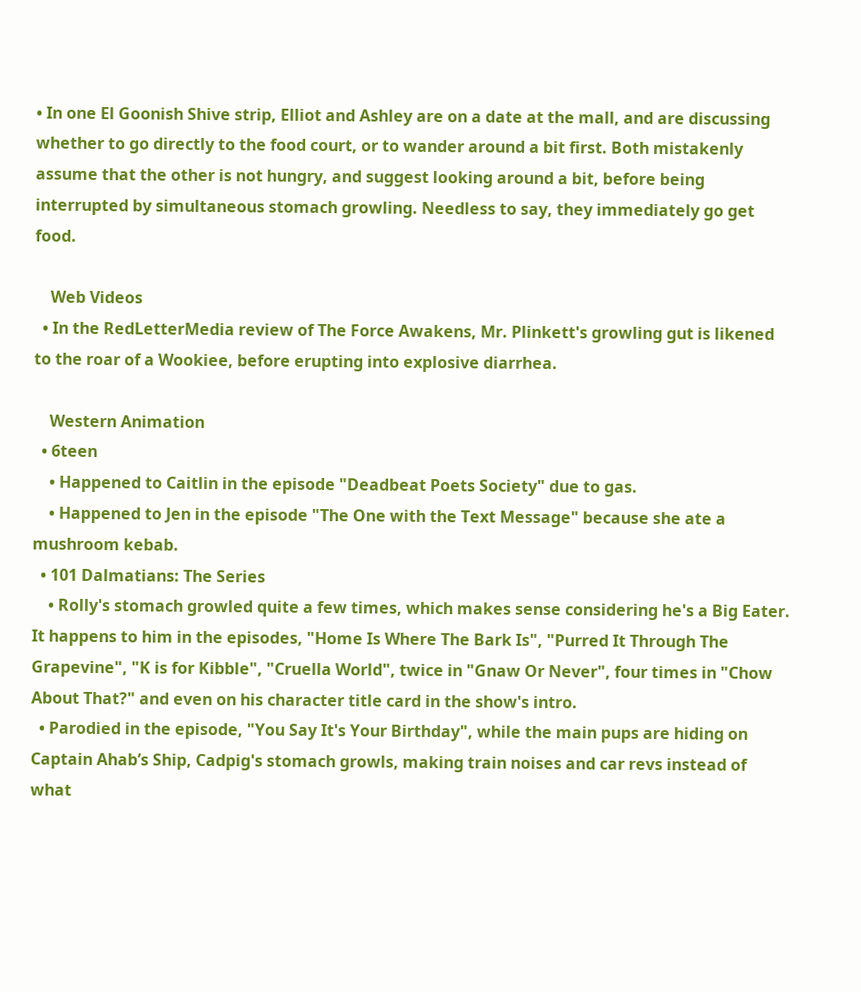• In one El Goonish Shive strip, Elliot and Ashley are on a date at the mall, and are discussing whether to go directly to the food court, or to wander around a bit first. Both mistakenly assume that the other is not hungry, and suggest looking around a bit, before being interrupted by simultaneous stomach growling. Needless to say, they immediately go get food.

    Web Videos
  • In the RedLetterMedia review of The Force Awakens, Mr. Plinkett's growling gut is likened to the roar of a Wookiee, before erupting into explosive diarrhea.

    Western Animation
  • 6teen
    • Happened to Caitlin in the episode "Deadbeat Poets Society" due to gas.
    • Happened to Jen in the episode "The One with the Text Message" because she ate a mushroom kebab.
  • 101 Dalmatians: The Series
    • Rolly's stomach growled quite a few times, which makes sense considering he's a Big Eater. It happens to him in the episodes, "Home Is Where The Bark Is", "Purred It Through The Grapevine", "K is for Kibble", "Cruella World", twice in "Gnaw Or Never", four times in "Chow About That?" and even on his character title card in the show's intro.
  • Parodied in the episode, "You Say It's Your Birthday", while the main pups are hiding on Captain Ahab’s Ship, Cadpig's stomach growls, making train noises and car revs instead of what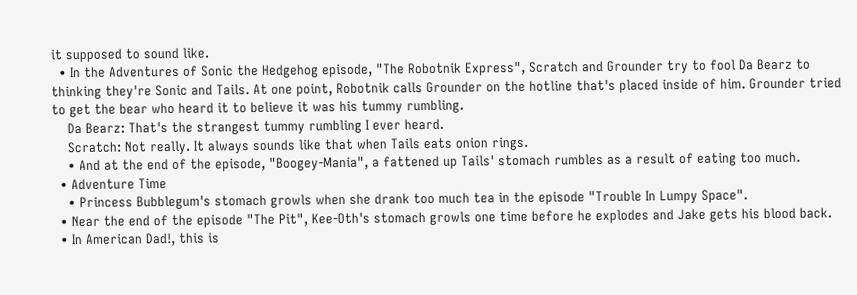it supposed to sound like.
  • In the Adventures of Sonic the Hedgehog episode, "The Robotnik Express", Scratch and Grounder try to fool Da Bearz to thinking they're Sonic and Tails. At one point, Robotnik calls Grounder on the hotline that's placed inside of him. Grounder tried to get the bear who heard it to believe it was his tummy rumbling.
    Da Bearz: That's the strangest tummy rumbling I ever heard.
    Scratch: Not really. It always sounds like that when Tails eats onion rings.
    • And at the end of the episode, "Boogey-Mania", a fattened up Tails' stomach rumbles as a result of eating too much.
  • Adventure Time
    • Princess Bubblegum's stomach growls when she drank too much tea in the episode "Trouble In Lumpy Space".
  • Near the end of the episode "The Pit", Kee-Oth's stomach growls one time before he explodes and Jake gets his blood back.
  • In American Dad!, this is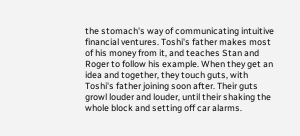the stomach's way of communicating intuitive financial ventures. Toshi's father makes most of his money from it, and teaches Stan and Roger to follow his example. When they get an idea and together, they touch guts, with Toshi's father joining soon after. Their guts growl louder and louder, until their shaking the whole block and setting off car alarms.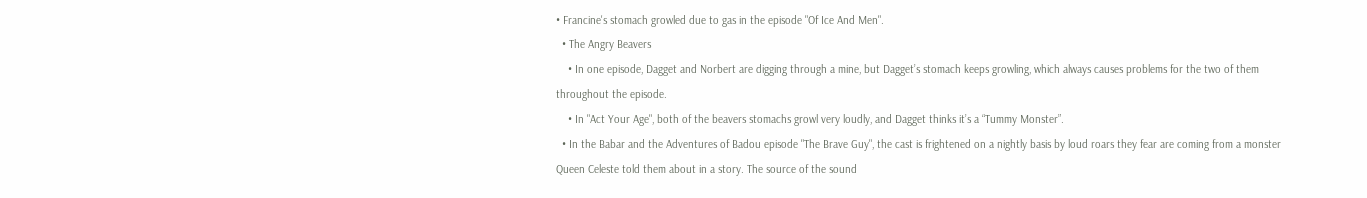• Francine's stomach growled due to gas in the episode "Of Ice And Men".
  • The Angry Beavers
    • In one episode, Dagget and Norbert are digging through a mine, but Dagget’s stomach keeps growling, which always causes problems for the two of them throughout the episode.
    • In "Act Your Age", both of the beavers stomachs growl very loudly, and Dagget thinks it’s a “Tummy Monster”.
  • In the Babar and the Adventures of Badou episode "The Brave Guy", the cast is frightened on a nightly basis by loud roars they fear are coming from a monster Queen Celeste told them about in a story. The source of the sound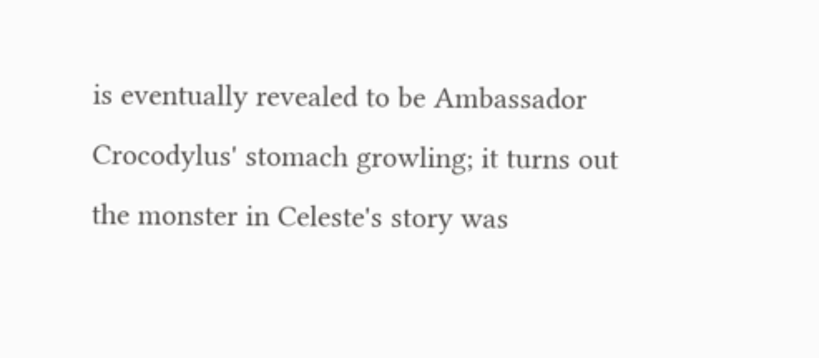is eventually revealed to be Ambassador Crocodylus' stomach growling; it turns out the monster in Celeste's story was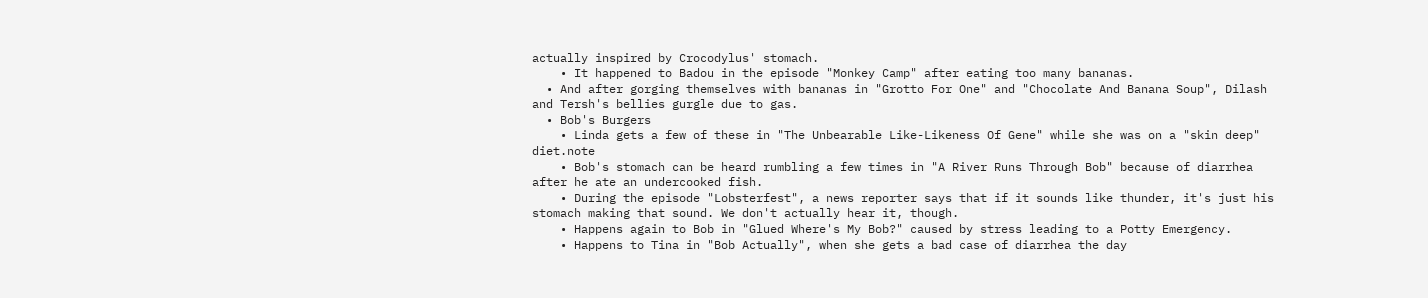actually inspired by Crocodylus' stomach.
    • It happened to Badou in the episode "Monkey Camp" after eating too many bananas.
  • And after gorging themselves with bananas in "Grotto For One" and "Chocolate And Banana Soup", Dilash and Tersh's bellies gurgle due to gas.
  • Bob's Burgers
    • Linda gets a few of these in "The Unbearable Like-Likeness Of Gene" while she was on a "skin deep" diet.note
    • Bob's stomach can be heard rumbling a few times in "A River Runs Through Bob" because of diarrhea after he ate an undercooked fish.
    • During the episode "Lobsterfest", a news reporter says that if it sounds like thunder, it's just his stomach making that sound. We don't actually hear it, though.
    • Happens again to Bob in "Glued Where's My Bob?" caused by stress leading to a Potty Emergency.
    • Happens to Tina in "Bob Actually", when she gets a bad case of diarrhea the day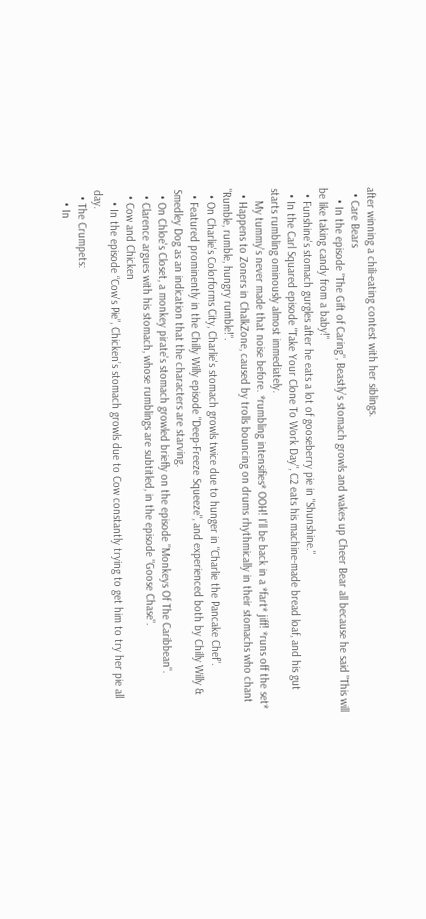after winning a chili-eating contest with her siblings.
  • Care Bears
    • In the episode "The Gift of Caring", Beastly’s stomach growls and wakes up Cheer Bear all because he said "This will be like taking candy from a baby!"
  • Funshine's stomach gurgles after he eats a lot of gooseberry pie in "Shunshine."
  • In the Carl Squared episode "Take Your Clone To Work Day", C2 eats his machine-made bread loaf, and his gut starts rumbling ominously almost immediately.
    My tummy's never made that noise before. *rumbling intensifies* OOH! I'll be back in a *fart* jiff! *runs off the set*
  • Happens to Zoners in ChalkZone, caused by trolls bouncing on drums rhythmically in their stomachs who chant "Rumble, rumble, hungry rumble!".
  • On Charlie's Colorforms City, Charlie's stomach growls twice due to hunger in "Charlie the Pancake Chef".
  • Featured prominently in the Chilly Willy episode "Deep-Freeze Squeeze", and experienced both by Chilly Willy & Smedley Dog as an indication that the characters are starving.
  • On Chloe's Closet, a monkey pirate's stomach growled briefly on the episode "Monkeys Of The Caribbean".
  • Clarence argues with his stomach, whose rumblings are subtitled, in the episode "Goose Chase".
  • Cow and Chicken
    • In the episode “Cow's Pie”, Chicken’s stomach growls due to Cow constantly trying to get him to try her pie all day.
  • The Crumpets:
    • In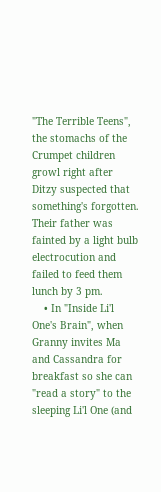"The Terrible Teens", the stomachs of the Crumpet children growl right after Ditzy suspected that something's forgotten. Their father was fainted by a light bulb electrocution and failed to feed them lunch by 3 pm.
    • In "Inside Li'l One's Brain", when Granny invites Ma and Cassandra for breakfast so she can "read a story" to the sleeping Li'l One (and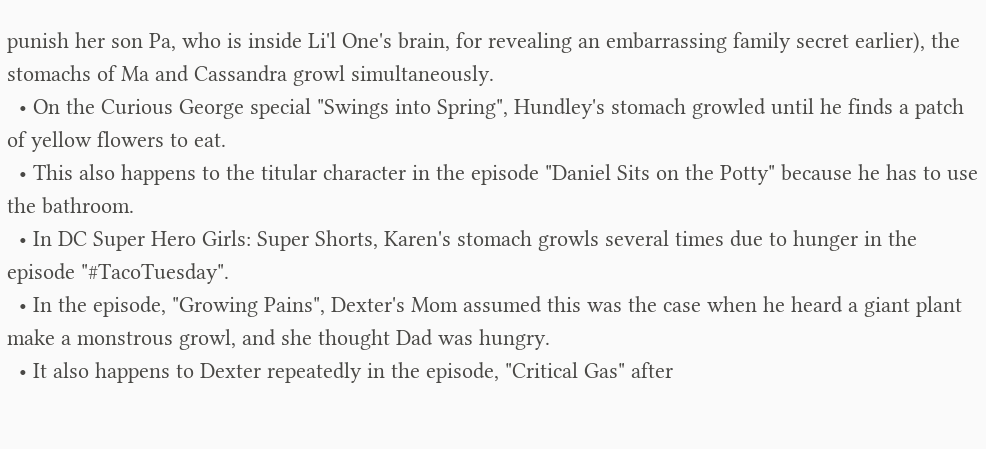punish her son Pa, who is inside Li'l One's brain, for revealing an embarrassing family secret earlier), the stomachs of Ma and Cassandra growl simultaneously.
  • On the Curious George special "Swings into Spring", Hundley's stomach growled until he finds a patch of yellow flowers to eat.
  • This also happens to the titular character in the episode "Daniel Sits on the Potty" because he has to use the bathroom.
  • In DC Super Hero Girls: Super Shorts, Karen's stomach growls several times due to hunger in the episode "#TacoTuesday".
  • In the episode, "Growing Pains", Dexter's Mom assumed this was the case when he heard a giant plant make a monstrous growl, and she thought Dad was hungry.
  • It also happens to Dexter repeatedly in the episode, "Critical Gas" after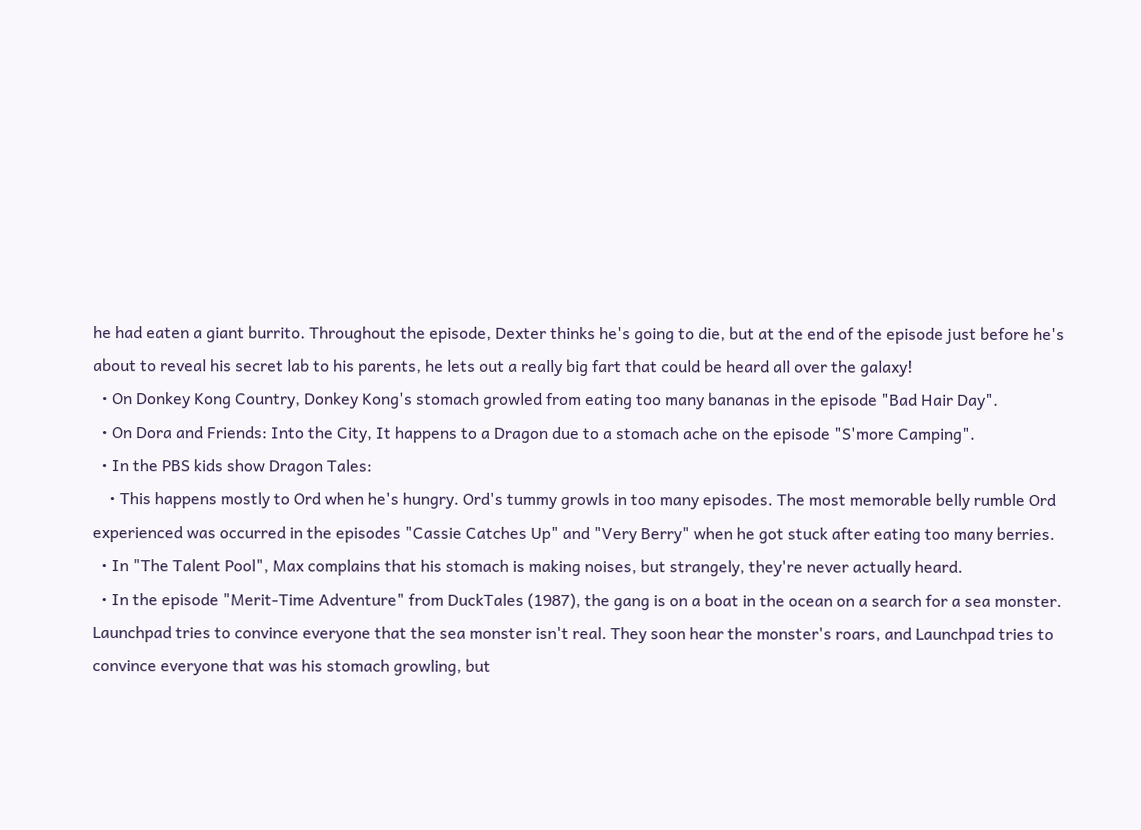he had eaten a giant burrito. Throughout the episode, Dexter thinks he's going to die, but at the end of the episode just before he's about to reveal his secret lab to his parents, he lets out a really big fart that could be heard all over the galaxy!
  • On Donkey Kong Country, Donkey Kong's stomach growled from eating too many bananas in the episode "Bad Hair Day".
  • On Dora and Friends: Into the City, It happens to a Dragon due to a stomach ache on the episode "S'more Camping".
  • In the PBS kids show Dragon Tales:
    • This happens mostly to Ord when he's hungry. Ord's tummy growls in too many episodes. The most memorable belly rumble Ord experienced was occurred in the episodes "Cassie Catches Up" and "Very Berry" when he got stuck after eating too many berries.
  • In "The Talent Pool", Max complains that his stomach is making noises, but strangely, they're never actually heard.
  • In the episode "Merit-Time Adventure" from DuckTales (1987), the gang is on a boat in the ocean on a search for a sea monster. Launchpad tries to convince everyone that the sea monster isn't real. They soon hear the monster's roars, and Launchpad tries to convince everyone that was his stomach growling, but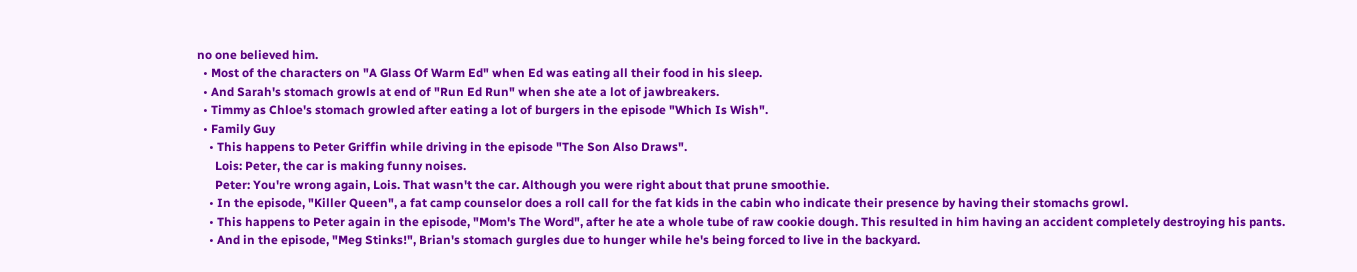no one believed him.
  • Most of the characters on "A Glass Of Warm Ed" when Ed was eating all their food in his sleep.
  • And Sarah's stomach growls at end of "Run Ed Run" when she ate a lot of jawbreakers.
  • Timmy as Chloe's stomach growled after eating a lot of burgers in the episode "Which Is Wish".
  • Family Guy
    • This happens to Peter Griffin while driving in the episode "The Son Also Draws".
      Lois: Peter, the car is making funny noises.
      Peter: You're wrong again, Lois. That wasn't the car. Although you were right about that prune smoothie.
    • In the episode, "Killer Queen", a fat camp counselor does a roll call for the fat kids in the cabin who indicate their presence by having their stomachs growl.
    • This happens to Peter again in the episode, "Mom's The Word", after he ate a whole tube of raw cookie dough. This resulted in him having an accident completely destroying his pants.
    • And in the episode, "Meg Stinks!", Brian's stomach gurgles due to hunger while he's being forced to live in the backyard.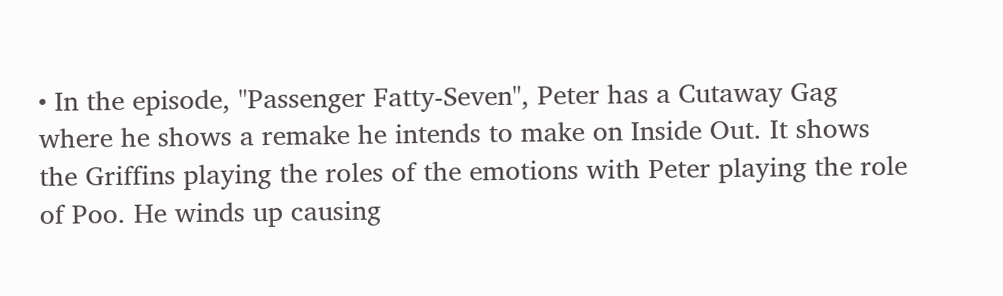• In the episode, "Passenger Fatty-Seven", Peter has a Cutaway Gag where he shows a remake he intends to make on Inside Out. It shows the Griffins playing the roles of the emotions with Peter playing the role of Poo. He winds up causing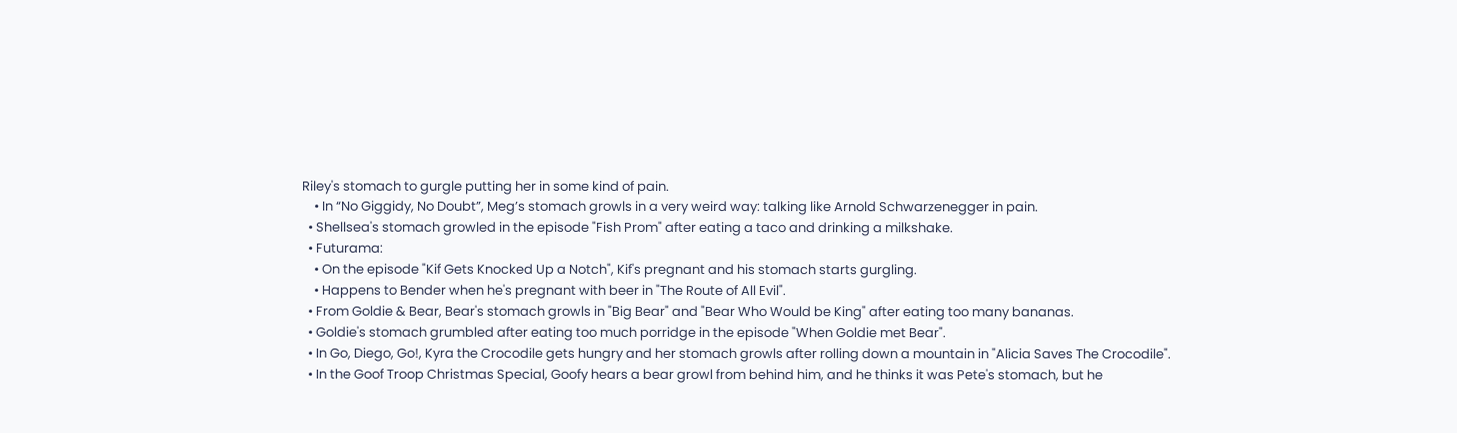Riley's stomach to gurgle putting her in some kind of pain.
    • In “No Giggidy, No Doubt”, Meg’s stomach growls in a very weird way: talking like Arnold Schwarzenegger in pain.
  • Shellsea's stomach growled in the episode "Fish Prom" after eating a taco and drinking a milkshake.
  • Futurama:
    • On the episode "Kif Gets Knocked Up a Notch", Kif's pregnant and his stomach starts gurgling.
    • Happens to Bender when he's pregnant with beer in "The Route of All Evil".
  • From Goldie & Bear, Bear's stomach growls in "Big Bear" and "Bear Who Would be King" after eating too many bananas.
  • Goldie's stomach grumbled after eating too much porridge in the episode "When Goldie met Bear".
  • In Go, Diego, Go!, Kyra the Crocodile gets hungry and her stomach growls after rolling down a mountain in "Alicia Saves The Crocodile".
  • In the Goof Troop Christmas Special, Goofy hears a bear growl from behind him, and he thinks it was Pete's stomach, but he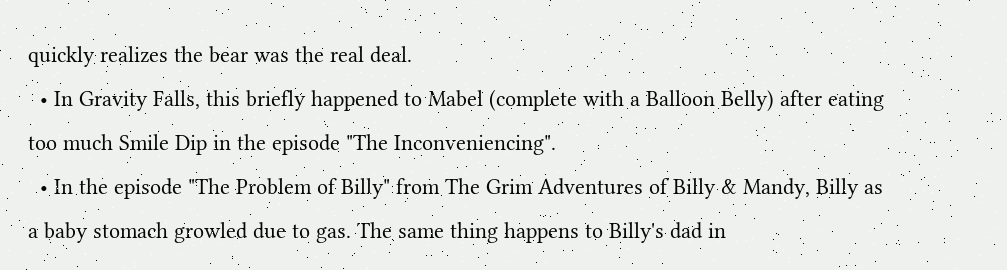quickly realizes the bear was the real deal.
  • In Gravity Falls, this briefly happened to Mabel (complete with a Balloon Belly) after eating too much Smile Dip in the episode "The Inconveniencing".
  • In the episode "The Problem of Billy" from The Grim Adventures of Billy & Mandy, Billy as a baby stomach growled due to gas. The same thing happens to Billy's dad in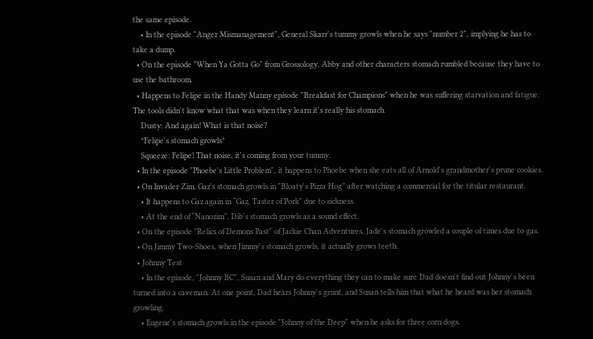the same episode.
    • In the episode "Anger Mismanagement", General Skarr's tummy growls when he says "number 2", implying he has to take a dump.
  • On the episode "When Ya Gotta Go" from Grossology, Abby and other characters stomach rumbled because they have to use the bathroom.
  • Happens to Felipe in the Handy Manny episode "Breakfast for Champions" when he was suffering starvation and fatigue. The tools didn't know what that was when they learn it's really his stomach.
    Dusty: And again! What is that noise?
    *Felipe's stomach growls*
    Squeeze: Felipe! That noise, it's coming from your tummy.
  • In the episode "Phoebe's Little Problem", it happens to Phoebe when she eats all of Arnold's grandmother's prune cookies.
  • On Invader Zim, Gaz's stomach growls in "Bloaty's Pizza Hog” after watching a commercial for the titular restaurant.
    • It happens to Gaz again in “Gaz, Taster of Pork" due to sickness.
    • At the end of “Nanozim”, Dib's stomach growls as a sound effect.
  • On the episode "Relics of Demons Past" of Jackie Chan Adventures, Jade's stomach growled a couple of times due to gas.
  • On Jimmy Two-Shoes, when Jimmy's stomach growls, it actually grows teeth.
  • Johnny Test
    • In the episode, "Johnny BC", Susan and Mary do everything they can to make sure Dad doesn't find out Johnny's been turned into a caveman. At one point, Dad hears Johnny's grunt, and Susan tells him that what he heard was her stomach growling.
    • Eugene's stomach growls in the episode "Johnny of the Deep" when he asks for three corn dogs.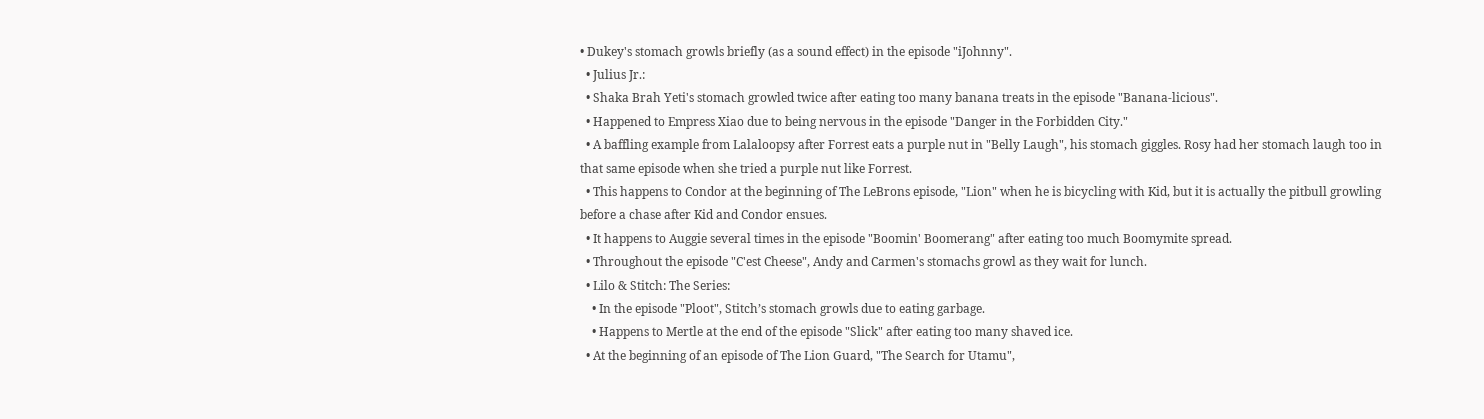• Dukey's stomach growls briefly (as a sound effect) in the episode "iJohnny".
  • Julius Jr.:
  • Shaka Brah Yeti's stomach growled twice after eating too many banana treats in the episode "Banana-licious".
  • Happened to Empress Xiao due to being nervous in the episode "Danger in the Forbidden City."
  • A baffling example from Lalaloopsy after Forrest eats a purple nut in "Belly Laugh", his stomach giggles. Rosy had her stomach laugh too in that same episode when she tried a purple nut like Forrest.
  • This happens to Condor at the beginning of The LeBrons episode, "Lion" when he is bicycling with Kid, but it is actually the pitbull growling before a chase after Kid and Condor ensues.
  • It happens to Auggie several times in the episode "Boomin' Boomerang" after eating too much Boomymite spread.
  • Throughout the episode "C'est Cheese", Andy and Carmen's stomachs growl as they wait for lunch.
  • Lilo & Stitch: The Series:
    • In the episode "Ploot", Stitch’s stomach growls due to eating garbage.
    • Happens to Mertle at the end of the episode "Slick" after eating too many shaved ice.
  • At the beginning of an episode of The Lion Guard, "The Search for Utamu",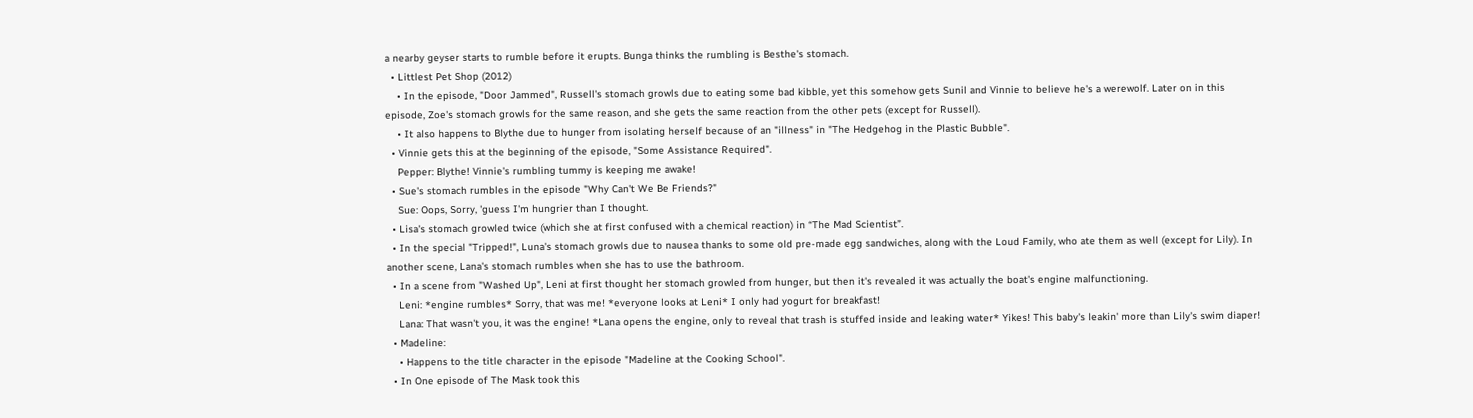a nearby geyser starts to rumble before it erupts. Bunga thinks the rumbling is Besthe's stomach.
  • Littlest Pet Shop (2012)
    • In the episode, "Door Jammed", Russell's stomach growls due to eating some bad kibble, yet this somehow gets Sunil and Vinnie to believe he's a werewolf. Later on in this episode, Zoe's stomach growls for the same reason, and she gets the same reaction from the other pets (except for Russell).
    • It also happens to Blythe due to hunger from isolating herself because of an "illness" in "The Hedgehog in the Plastic Bubble".
  • Vinnie gets this at the beginning of the episode, "Some Assistance Required".
    Pepper: Blythe! Vinnie's rumbling tummy is keeping me awake!
  • Sue's stomach rumbles in the episode "Why Can't We Be Friends?"
    Sue: Oops, Sorry, 'guess I'm hungrier than I thought.
  • Lisa's stomach growled twice (which she at first confused with a chemical reaction) in “The Mad Scientist”.
  • In the special "Tripped!", Luna's stomach growls due to nausea thanks to some old pre-made egg sandwiches, along with the Loud Family, who ate them as well (except for Lily). In another scene, Lana's stomach rumbles when she has to use the bathroom.
  • In a scene from "Washed Up", Leni at first thought her stomach growled from hunger, but then it's revealed it was actually the boat's engine malfunctioning.
    Leni: *engine rumbles* Sorry, that was me! *everyone looks at Leni* I only had yogurt for breakfast!
    Lana: That wasn't you, it was the engine! *Lana opens the engine, only to reveal that trash is stuffed inside and leaking water* Yikes! This baby's leakin' more than Lily's swim diaper!
  • Madeline:
    • Happens to the title character in the episode "Madeline at the Cooking School".
  • In One episode of The Mask took this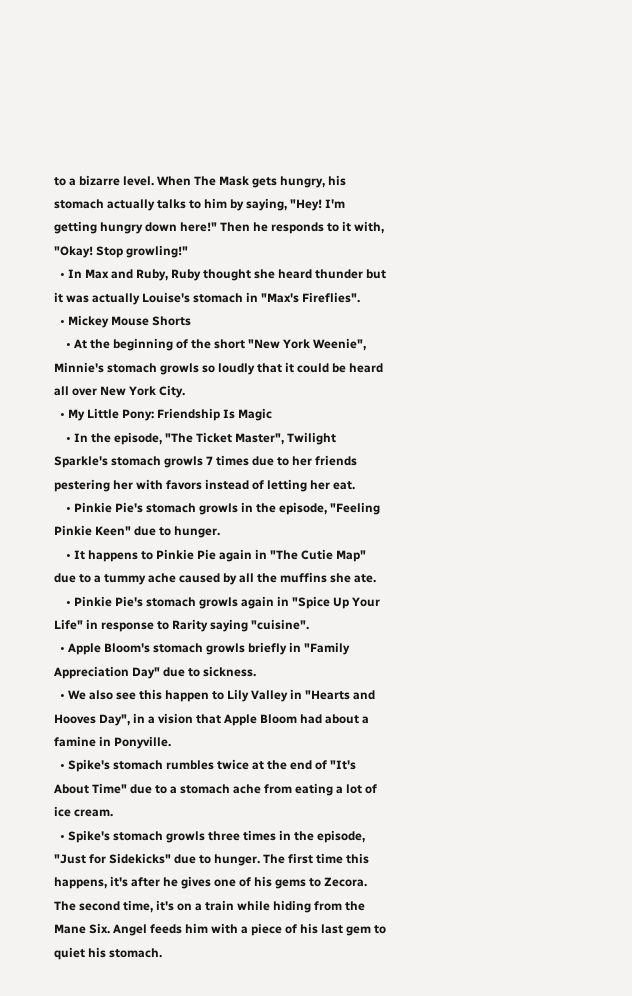to a bizarre level. When The Mask gets hungry, his stomach actually talks to him by saying, "Hey! I'm getting hungry down here!" Then he responds to it with, "Okay! Stop growling!"
  • In Max and Ruby, Ruby thought she heard thunder but it was actually Louise's stomach in "Max's Fireflies".
  • Mickey Mouse Shorts
    • At the beginning of the short "New York Weenie", Minnie's stomach growls so loudly that it could be heard all over New York City.
  • My Little Pony: Friendship Is Magic
    • In the episode, "The Ticket Master", Twilight Sparkle's stomach growls 7 times due to her friends pestering her with favors instead of letting her eat.
    • Pinkie Pie's stomach growls in the episode, "Feeling Pinkie Keen" due to hunger.
    • It happens to Pinkie Pie again in "The Cutie Map" due to a tummy ache caused by all the muffins she ate.
    • Pinkie Pie's stomach growls again in "Spice Up Your Life" in response to Rarity saying "cuisine".
  • Apple Bloom's stomach growls briefly in "Family Appreciation Day" due to sickness.
  • We also see this happen to Lily Valley in "Hearts and Hooves Day", in a vision that Apple Bloom had about a famine in Ponyville.
  • Spike's stomach rumbles twice at the end of "It's About Time" due to a stomach ache from eating a lot of ice cream.
  • Spike's stomach growls three times in the episode, "Just for Sidekicks" due to hunger. The first time this happens, it's after he gives one of his gems to Zecora. The second time, it's on a train while hiding from the Mane Six. Angel feeds him with a piece of his last gem to quiet his stomach.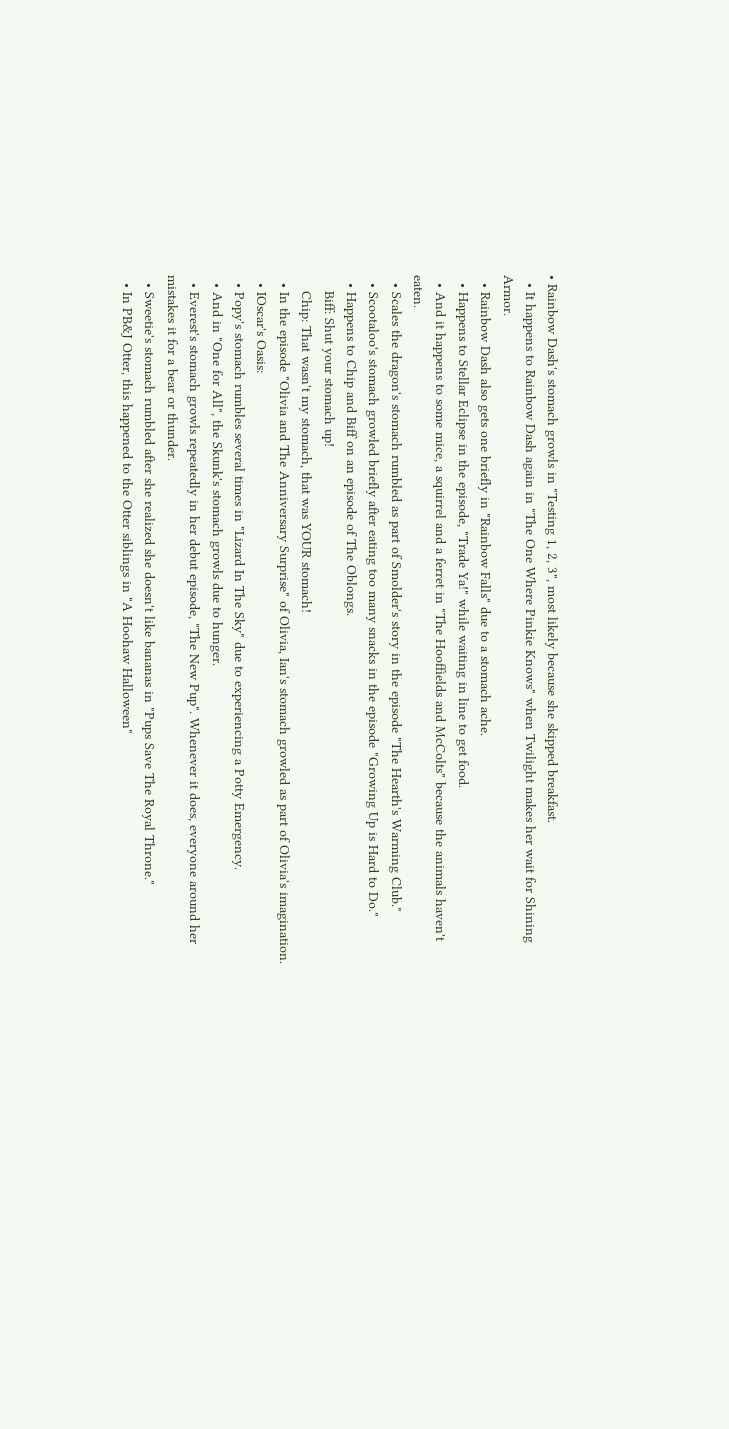• Rainbow Dash's stomach growls in "Testing 1, 2, 3", most likely because she skipped breakfast.
  • It happens to Rainbow Dash again in "The One Where Pinkie Knows" when Twilight makes her wait for Shining Armor.
  • Rainbow Dash also gets one briefly in "Rainbow Falls" due to a stomach ache.
  • Happens to Stellar Eclipse in the episode, "Trade Ya!" while waiting in line to get food.
  • And it happens to some mice, a squirrel and a ferret in "The Hooffields and McColts" because the animals haven't eaten.
  • Scales the dragon's stomach rumbled as part of Smolder's story in the episode "The Hearth's Warming Club."
  • Scootaloo's stomach growled briefly after eating too many snacks in the episode "Growing Up is Hard to Do."
  • Happens to Chip and Biff on an episode of The Oblongs.
    Biff: Shut your stomach up!
    Chip: That wasn't my stomach, that was YOUR stomach!
  • In the episode "Olivia and The Anniversary Surprise" of Olivia, Ian's stomach growled as part of Olivia's imagination.
  • IOscar's Oasis:
  • Popy's stomach rumbles several times in "Lizard In The Sky" due to experiencing a Potty Emergency.
  • And in "One for All", the Skunk's stomach growls due to hunger.
  • Everest's stomach growls repeatedly in her debut episode, "The New Pup". Whenever it does, everyone around her mistakes it for a bear or thunder.
  • Sweetie's stomach rumbled after she realized she doesn't like bananas in "Pups Save The Royal Throne."
  • In PB&J Otter, this happened to the Otter siblings in "A Hoohaw Halloween"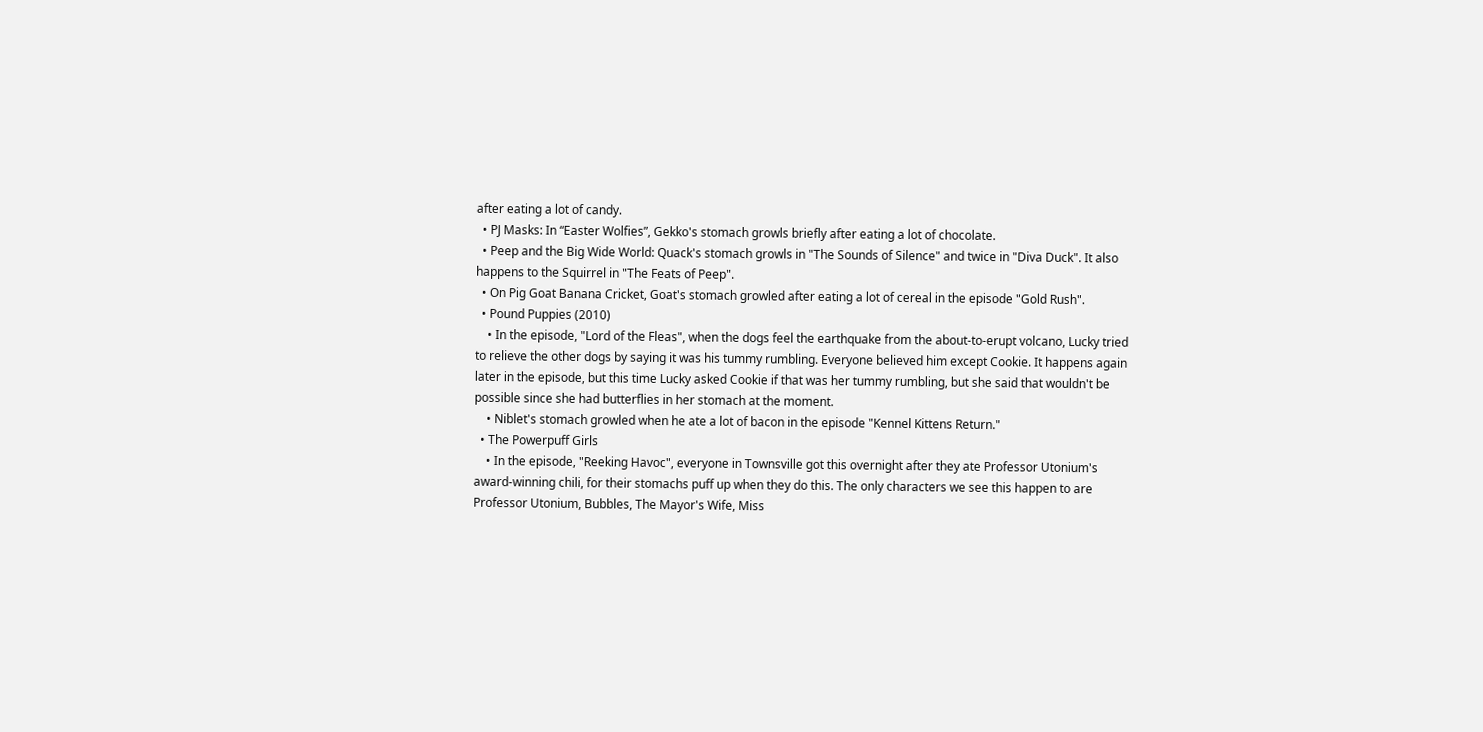after eating a lot of candy.
  • PJ Masks: In “Easter Wolfies”, Gekko's stomach growls briefly after eating a lot of chocolate.
  • Peep and the Big Wide World: Quack's stomach growls in "The Sounds of Silence" and twice in "Diva Duck". It also happens to the Squirrel in "The Feats of Peep".
  • On Pig Goat Banana Cricket, Goat's stomach growled after eating a lot of cereal in the episode "Gold Rush".
  • Pound Puppies (2010)
    • In the episode, "Lord of the Fleas", when the dogs feel the earthquake from the about-to-erupt volcano, Lucky tried to relieve the other dogs by saying it was his tummy rumbling. Everyone believed him except Cookie. It happens again later in the episode, but this time Lucky asked Cookie if that was her tummy rumbling, but she said that wouldn't be possible since she had butterflies in her stomach at the moment.
    • Niblet's stomach growled when he ate a lot of bacon in the episode "Kennel Kittens Return."
  • The Powerpuff Girls
    • In the episode, "Reeking Havoc", everyone in Townsville got this overnight after they ate Professor Utonium's award-winning chili, for their stomachs puff up when they do this. The only characters we see this happen to are Professor Utonium, Bubbles, The Mayor's Wife, Miss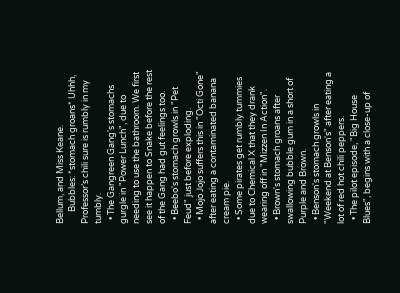Bellum, and Miss Keane.
      Bubbles: *stomach groans* Uhhh, Professor’s chili sure is rumbly in my tumbly.
  • The Gangreen Gang's stomachs gurgle in "Power Lunch", due to needing to use the bathroom. We first see it happen to Snake before the rest of the Gang had gut feelings too.
  • Beebo's stomach growls in "Pet Feud" just before exploding.
  • Mojo Jojo suffers this in "Octi Gone" after eating a contaminated banana cream pie.
  • Some pirates get rumbly tummies due to Chemical X that they drank wearing off in "Mizzen In Action".
  • Brown's stomach groans after swallowing bubble gum in a short of Purple and Brown.
  • Benson's stomach growls in "Weekend at Benson's" after eating a lot of red hot chili peppers.
  • The pilot episode, "Big House Blues", begins with a close-up of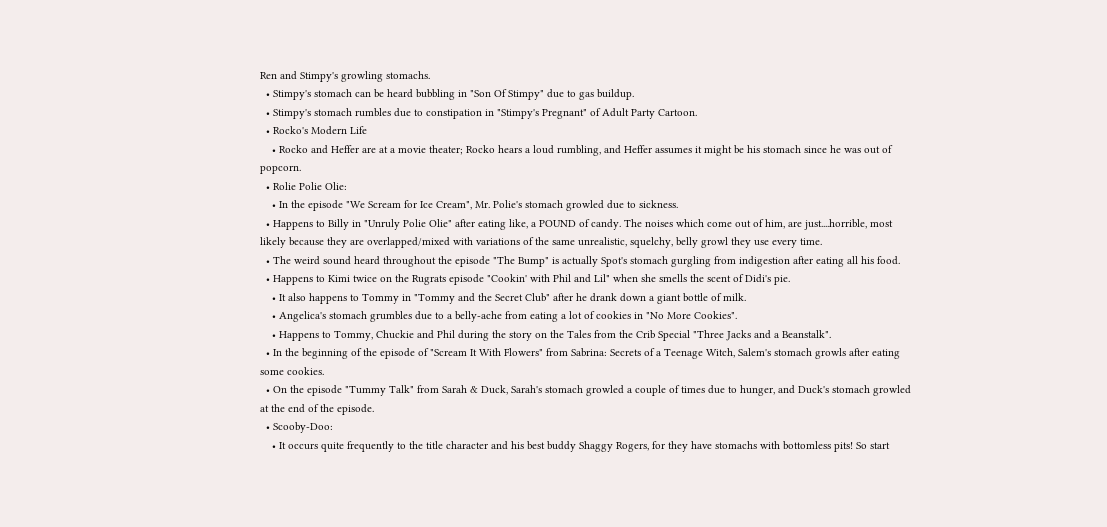Ren and Stimpy's growling stomachs.
  • Stimpy's stomach can be heard bubbling in "Son Of Stimpy" due to gas buildup.
  • Stimpy's stomach rumbles due to constipation in "Stimpy's Pregnant" of Adult Party Cartoon.
  • Rocko's Modern Life
    • Rocko and Heffer are at a movie theater; Rocko hears a loud rumbling, and Heffer assumes it might be his stomach since he was out of popcorn.
  • Rolie Polie Olie:
    • In the episode "We Scream for Ice Cream", Mr. Polie's stomach growled due to sickness.
  • Happens to Billy in "Unruly Polie Olie" after eating like, a POUND of candy. The noises which come out of him, are just....horrible, most likely because they are overlapped/mixed with variations of the same unrealistic, squelchy, belly growl they use every time.
  • The weird sound heard throughout the episode "The Bump" is actually Spot's stomach gurgling from indigestion after eating all his food.
  • Happens to Kimi twice on the Rugrats episode "Cookin' with Phil and Lil" when she smells the scent of Didi's pie.
    • It also happens to Tommy in "Tommy and the Secret Club" after he drank down a giant bottle of milk.
    • Angelica's stomach grumbles due to a belly-ache from eating a lot of cookies in "No More Cookies".
    • Happens to Tommy, Chuckie and Phil during the story on the Tales from the Crib Special "Three Jacks and a Beanstalk".
  • In the beginning of the episode of "Scream It With Flowers" from Sabrina: Secrets of a Teenage Witch, Salem's stomach growls after eating some cookies.
  • On the episode "Tummy Talk" from Sarah & Duck, Sarah's stomach growled a couple of times due to hunger, and Duck's stomach growled at the end of the episode.
  • Scooby-Doo:
    • It occurs quite frequently to the title character and his best buddy Shaggy Rogers, for they have stomachs with bottomless pits! So start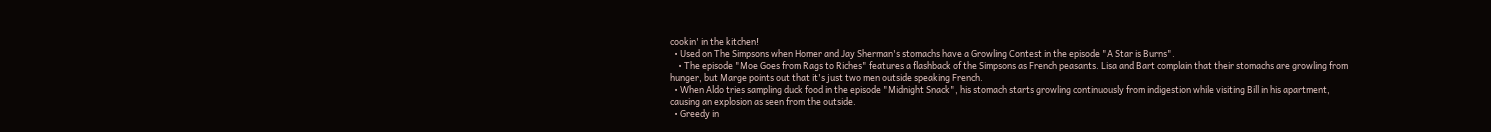cookin' in the kitchen!
  • Used on The Simpsons when Homer and Jay Sherman's stomachs have a Growling Contest in the episode "A Star is Burns".
    • The episode "Moe Goes from Rags to Riches" features a flashback of the Simpsons as French peasants. Lisa and Bart complain that their stomachs are growling from hunger, but Marge points out that it's just two men outside speaking French.
  • When Aldo tries sampling duck food in the episode "Midnight Snack", his stomach starts growling continuously from indigestion while visiting Bill in his apartment, causing an explosion as seen from the outside.
  • Greedy in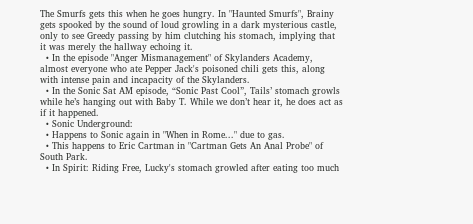The Smurfs gets this when he goes hungry. In "Haunted Smurfs", Brainy gets spooked by the sound of loud growling in a dark mysterious castle, only to see Greedy passing by him clutching his stomach, implying that it was merely the hallway echoing it.
  • In the episode "Anger Mismanagement" of Skylanders Academy, almost everyone who ate Pepper Jack's poisoned chili gets this, along with intense pain and incapacity of the Skylanders.
  • In the Sonic Sat AM episode, “Sonic Past Cool”, Tails’ stomach growls while he’s hanging out with Baby T. While we don’t hear it, he does act as if it happened.
  • Sonic Underground:
  • Happens to Sonic again in "When in Rome..." due to gas.
  • This happens to Eric Cartman in "Cartman Gets An Anal Probe" of South Park.
  • In Spirit: Riding Free, Lucky's stomach growled after eating too much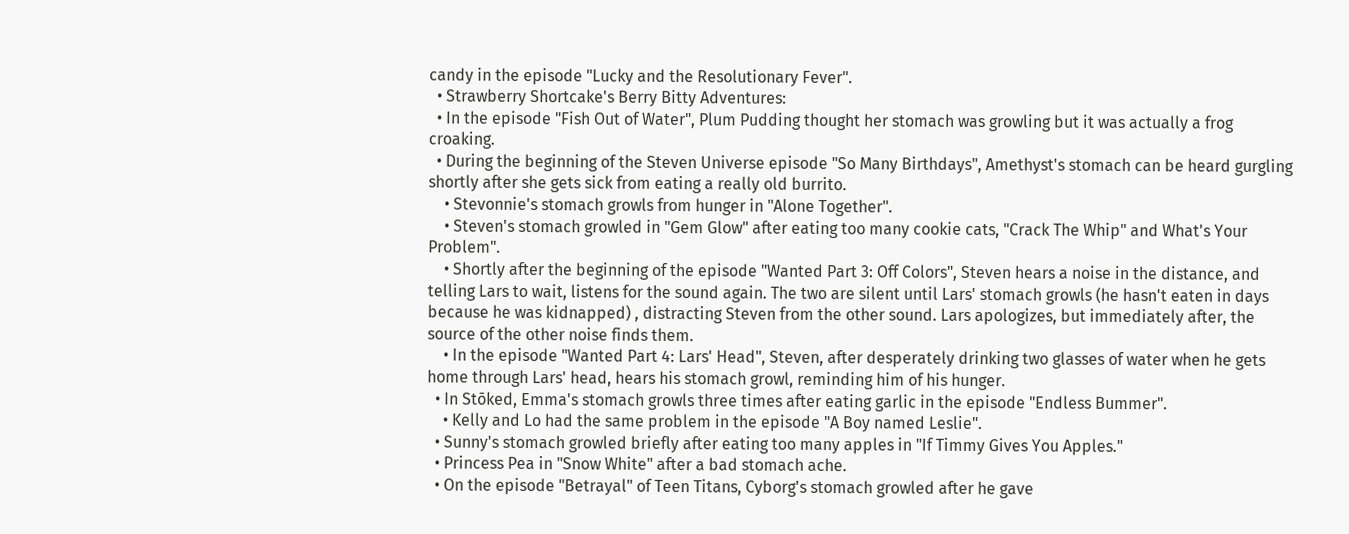candy in the episode "Lucky and the Resolutionary Fever".
  • Strawberry Shortcake's Berry Bitty Adventures:
  • In the episode "Fish Out of Water", Plum Pudding thought her stomach was growling but it was actually a frog croaking.
  • During the beginning of the Steven Universe episode "So Many Birthdays", Amethyst's stomach can be heard gurgling shortly after she gets sick from eating a really old burrito.
    • Stevonnie's stomach growls from hunger in "Alone Together".
    • Steven's stomach growled in "Gem Glow" after eating too many cookie cats, "Crack The Whip" and What's Your Problem".
    • Shortly after the beginning of the episode "Wanted Part 3: Off Colors", Steven hears a noise in the distance, and telling Lars to wait, listens for the sound again. The two are silent until Lars' stomach growls (he hasn't eaten in days because he was kidnapped) , distracting Steven from the other sound. Lars apologizes, but immediately after, the source of the other noise finds them.
    • In the episode "Wanted Part 4: Lars' Head", Steven, after desperately drinking two glasses of water when he gets home through Lars' head, hears his stomach growl, reminding him of his hunger.
  • In Stōked, Emma's stomach growls three times after eating garlic in the episode "Endless Bummer".
    • Kelly and Lo had the same problem in the episode "A Boy named Leslie".
  • Sunny's stomach growled briefly after eating too many apples in "If Timmy Gives You Apples."
  • Princess Pea in "Snow White" after a bad stomach ache.
  • On the episode "Betrayal" of Teen Titans, Cyborg's stomach growled after he gave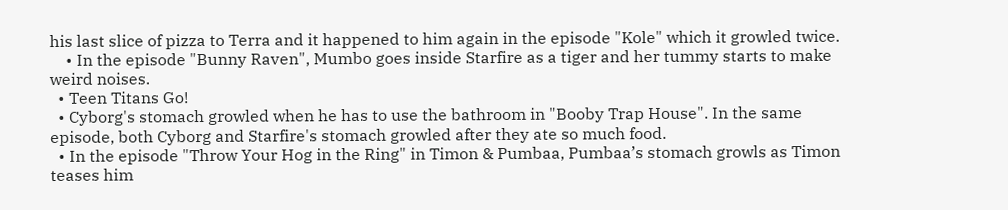his last slice of pizza to Terra and it happened to him again in the episode "Kole" which it growled twice.
    • In the episode "Bunny Raven", Mumbo goes inside Starfire as a tiger and her tummy starts to make weird noises.
  • Teen Titans Go!
  • Cyborg's stomach growled when he has to use the bathroom in "Booby Trap House". In the same episode, both Cyborg and Starfire's stomach growled after they ate so much food.
  • In the episode "Throw Your Hog in the Ring" in Timon & Pumbaa, Pumbaa’s stomach growls as Timon teases him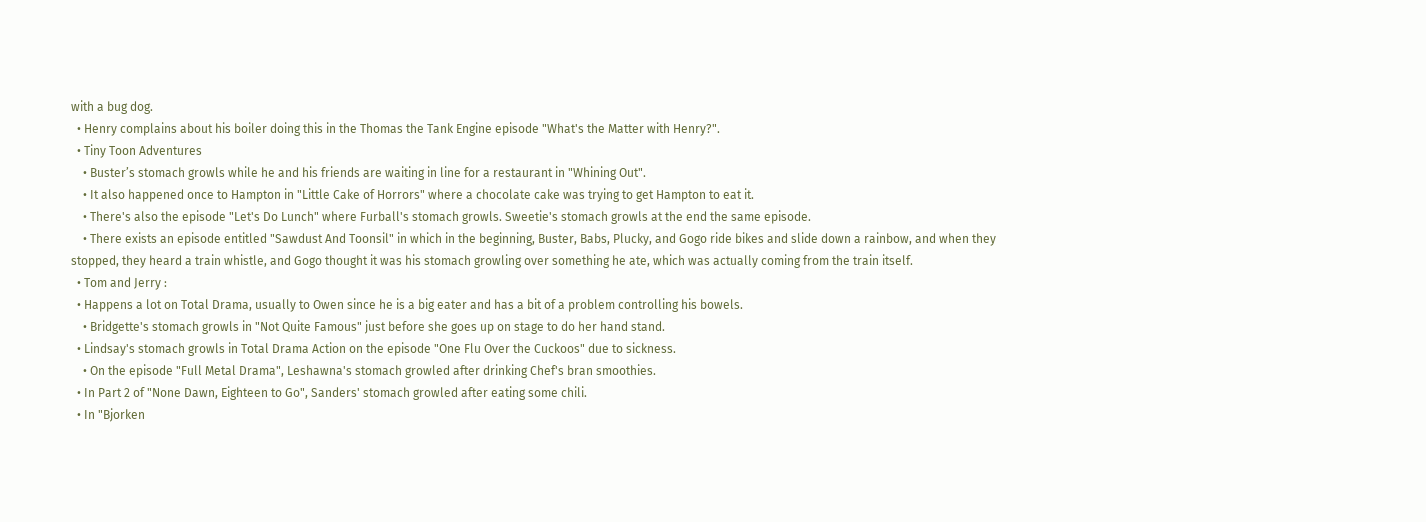with a bug dog.
  • Henry complains about his boiler doing this in the Thomas the Tank Engine episode "What's the Matter with Henry?".
  • Tiny Toon Adventures
    • Buster’s stomach growls while he and his friends are waiting in line for a restaurant in "Whining Out".
    • It also happened once to Hampton in "Little Cake of Horrors" where a chocolate cake was trying to get Hampton to eat it.
    • There's also the episode "Let's Do Lunch" where Furball's stomach growls. Sweetie's stomach growls at the end the same episode.
    • There exists an episode entitled "Sawdust And Toonsil" in which in the beginning, Buster, Babs, Plucky, and Gogo ride bikes and slide down a rainbow, and when they stopped, they heard a train whistle, and Gogo thought it was his stomach growling over something he ate, which was actually coming from the train itself.
  • Tom and Jerry :
  • Happens a lot on Total Drama, usually to Owen since he is a big eater and has a bit of a problem controlling his bowels.
    • Bridgette's stomach growls in "Not Quite Famous" just before she goes up on stage to do her hand stand.
  • Lindsay's stomach growls in Total Drama Action on the episode "One Flu Over the Cuckoos" due to sickness.
    • On the episode "Full Metal Drama", Leshawna's stomach growled after drinking Chef's bran smoothies.
  • In Part 2 of "None Dawn, Eighteen to Go", Sanders' stomach growled after eating some chili.
  • In "Bjorken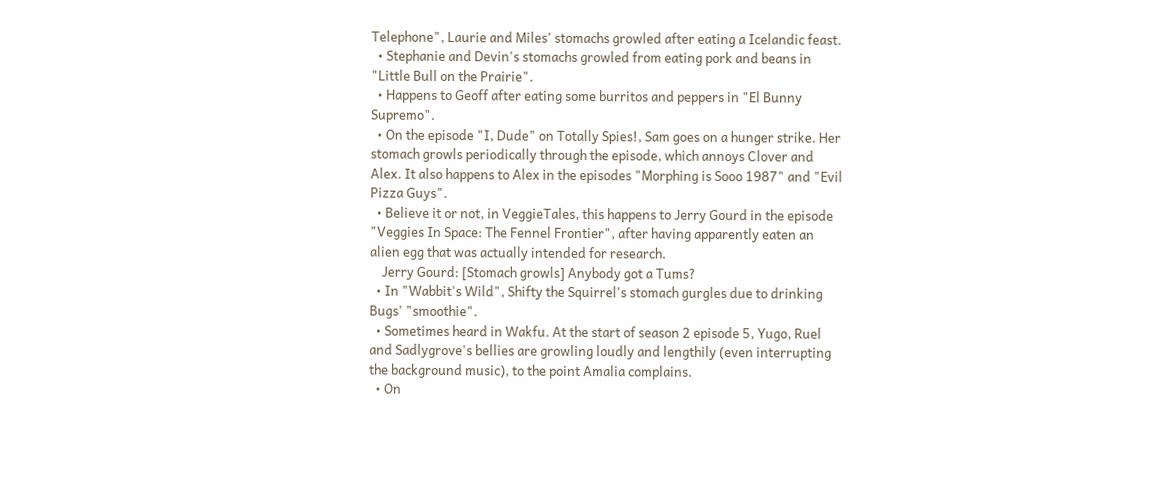Telephone", Laurie and Miles' stomachs growled after eating a Icelandic feast.
  • Stephanie and Devin's stomachs growled from eating pork and beans in "Little Bull on the Prairie".
  • Happens to Geoff after eating some burritos and peppers in "El Bunny Supremo".
  • On the episode "I, Dude" on Totally Spies!, Sam goes on a hunger strike. Her stomach growls periodically through the episode, which annoys Clover and Alex. It also happens to Alex in the episodes "Morphing is Sooo 1987" and "Evil Pizza Guys".
  • Believe it or not, in VeggieTales, this happens to Jerry Gourd in the episode "Veggies In Space: The Fennel Frontier", after having apparently eaten an alien egg that was actually intended for research.
    Jerry Gourd: [Stomach growls] Anybody got a Tums?
  • In "Wabbit's Wild", Shifty the Squirrel's stomach gurgles due to drinking Bugs' "smoothie".
  • Sometimes heard in Wakfu. At the start of season 2 episode 5, Yugo, Ruel and Sadlygrove's bellies are growling loudly and lengthily (even interrupting the background music), to the point Amalia complains.
  • On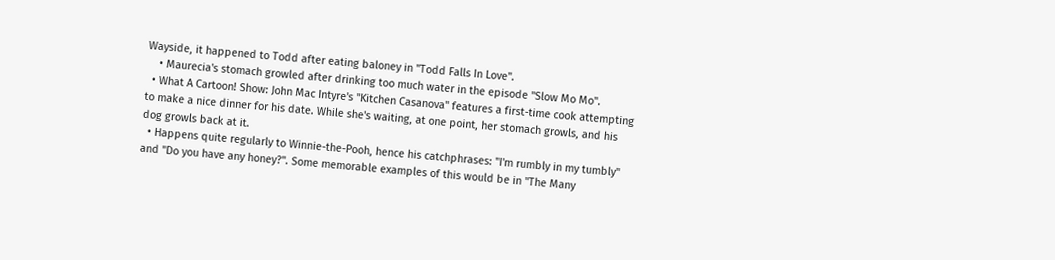Wayside, it happened to Todd after eating baloney in "Todd Falls In Love".
    • Maurecia's stomach growled after drinking too much water in the episode "Slow Mo Mo".
  • What A Cartoon! Show: John Mac Intyre's "Kitchen Casanova" features a first-time cook attempting to make a nice dinner for his date. While she's waiting, at one point, her stomach growls, and his dog growls back at it.
  • Happens quite regularly to Winnie-the-Pooh, hence his catchphrases: "I'm rumbly in my tumbly" and "Do you have any honey?". Some memorable examples of this would be in "The Many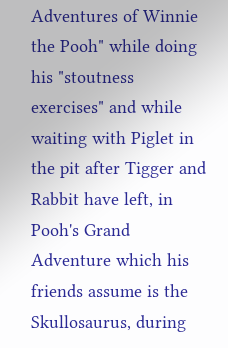Adventures of Winnie the Pooh" while doing his "stoutness exercises" and while waiting with Piglet in the pit after Tigger and Rabbit have left, in Pooh's Grand Adventure which his friends assume is the Skullosaurus, during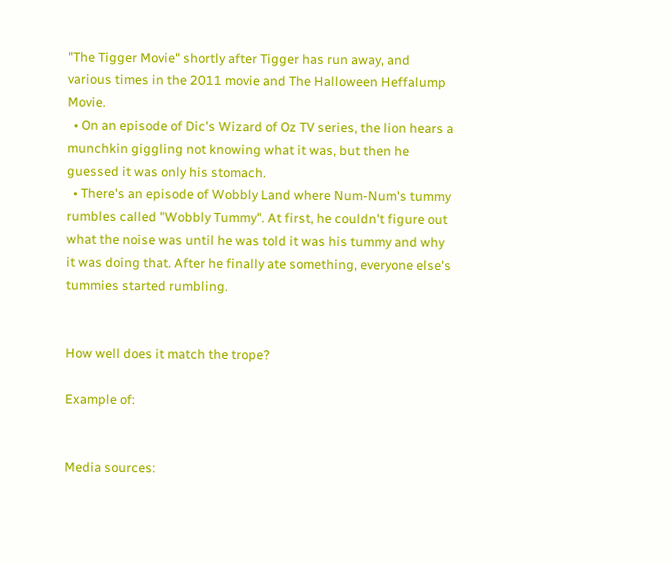"The Tigger Movie" shortly after Tigger has run away, and various times in the 2011 movie and The Halloween Heffalump Movie.
  • On an episode of Dic's Wizard of Oz TV series, the lion hears a munchkin giggling not knowing what it was, but then he guessed it was only his stomach.
  • There's an episode of Wobbly Land where Num-Num's tummy rumbles called "Wobbly Tummy". At first, he couldn't figure out what the noise was until he was told it was his tummy and why it was doing that. After he finally ate something, everyone else's tummies started rumbling.


How well does it match the trope?

Example of:


Media sources: